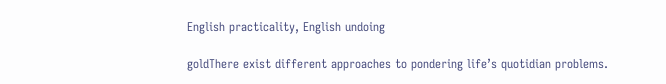English practicality, English undoing

goldThere exist different approaches to pondering life’s quotidian problems.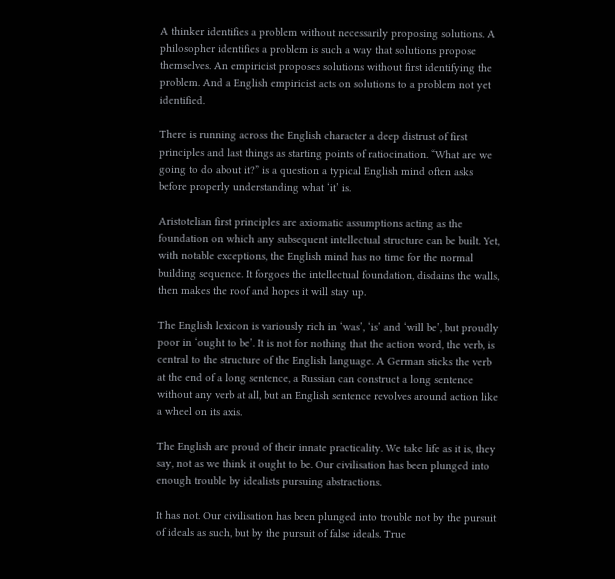A thinker identifies a problem without necessarily proposing solutions. A philosopher identifies a problem is such a way that solutions propose themselves. An empiricist proposes solutions without first identifying the problem. And a English empiricist acts on solutions to a problem not yet identified.

There is running across the English character a deep distrust of first principles and last things as starting points of ratiocination. “What are we going to do about it?” is a question a typical English mind often asks before properly understanding what ‘it’ is.

Aristotelian first principles are axiomatic assumptions acting as the foundation on which any subsequent intellectual structure can be built. Yet, with notable exceptions, the English mind has no time for the normal building sequence. It forgoes the intellectual foundation, disdains the walls, then makes the roof and hopes it will stay up.

The English lexicon is variously rich in ‘was’, ‘is’ and ‘will be’, but proudly poor in ‘ought to be’. It is not for nothing that the action word, the verb, is central to the structure of the English language. A German sticks the verb at the end of a long sentence, a Russian can construct a long sentence without any verb at all, but an English sentence revolves around action like a wheel on its axis.

The English are proud of their innate practicality. We take life as it is, they say, not as we think it ought to be. Our civilisation has been plunged into enough trouble by idealists pursuing abstractions.

It has not. Our civilisation has been plunged into trouble not by the pursuit of ideals as such, but by the pursuit of false ideals. True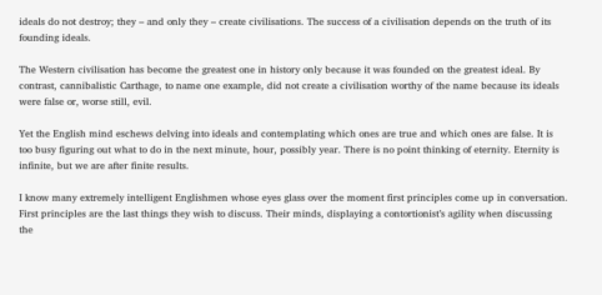ideals do not destroy; they – and only they – create civilisations. The success of a civilisation depends on the truth of its founding ideals.

The Western civilisation has become the greatest one in history only because it was founded on the greatest ideal. By contrast, cannibalistic Carthage, to name one example, did not create a civilisation worthy of the name because its ideals were false or, worse still, evil.

Yet the English mind eschews delving into ideals and contemplating which ones are true and which ones are false. It is too busy figuring out what to do in the next minute, hour, possibly year. There is no point thinking of eternity. Eternity is infinite, but we are after finite results.

I know many extremely intelligent Englishmen whose eyes glass over the moment first principles come up in conversation. First principles are the last things they wish to discuss. Their minds, displaying a contortionist’s agility when discussing the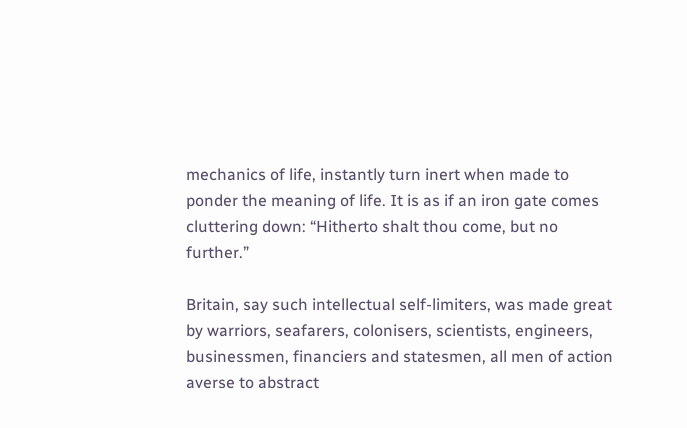mechanics of life, instantly turn inert when made to ponder the meaning of life. It is as if an iron gate comes cluttering down: “Hitherto shalt thou come, but no further.”

Britain, say such intellectual self-limiters, was made great by warriors, seafarers, colonisers, scientists, engineers, businessmen, financiers and statesmen, all men of action averse to abstract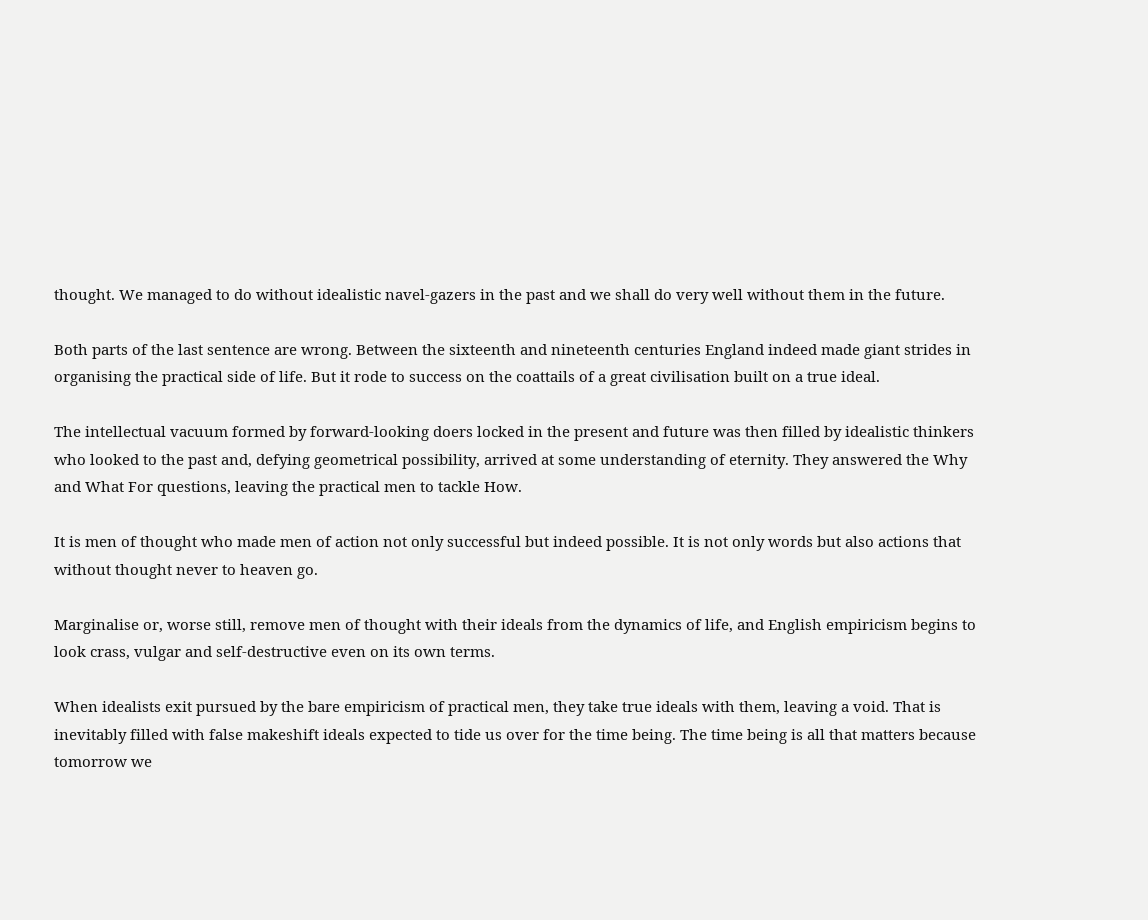thought. We managed to do without idealistic navel-gazers in the past and we shall do very well without them in the future.

Both parts of the last sentence are wrong. Between the sixteenth and nineteenth centuries England indeed made giant strides in organising the practical side of life. But it rode to success on the coattails of a great civilisation built on a true ideal.

The intellectual vacuum formed by forward-looking doers locked in the present and future was then filled by idealistic thinkers who looked to the past and, defying geometrical possibility, arrived at some understanding of eternity. They answered the Why and What For questions, leaving the practical men to tackle How.

It is men of thought who made men of action not only successful but indeed possible. It is not only words but also actions that without thought never to heaven go.

Marginalise or, worse still, remove men of thought with their ideals from the dynamics of life, and English empiricism begins to look crass, vulgar and self-destructive even on its own terms.

When idealists exit pursued by the bare empiricism of practical men, they take true ideals with them, leaving a void. That is inevitably filled with false makeshift ideals expected to tide us over for the time being. The time being is all that matters because tomorrow we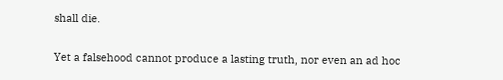shall die.

Yet a falsehood cannot produce a lasting truth, nor even an ad hoc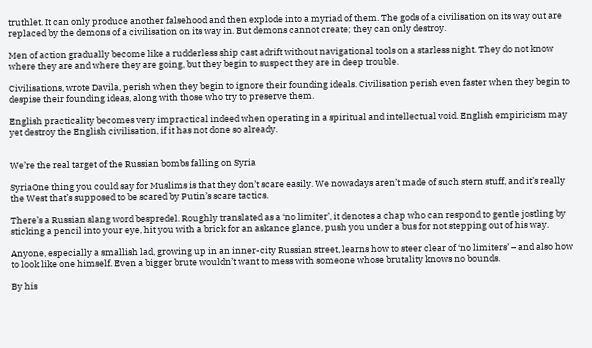truthlet. It can only produce another falsehood and then explode into a myriad of them. The gods of a civilisation on its way out are replaced by the demons of a civilisation on its way in. But demons cannot create; they can only destroy.

Men of action gradually become like a rudderless ship cast adrift without navigational tools on a starless night. They do not know where they are and where they are going, but they begin to suspect they are in deep trouble.

Civilisations, wrote Davila, perish when they begin to ignore their founding ideals. Civilisation perish even faster when they begin to despise their founding ideas, along with those who try to preserve them.

English practicality becomes very impractical indeed when operating in a spiritual and intellectual void. English empiricism may yet destroy the English civilisation, if it has not done so already.


We’re the real target of the Russian bombs falling on Syria

SyriaOne thing you could say for Muslims is that they don’t scare easily. We nowadays aren’t made of such stern stuff, and it’s really the West that’s supposed to be scared by Putin’s scare tactics.

There’s a Russian slang word bespredel. Roughly translated as a ‘no limiter’, it denotes a chap who can respond to gentle jostling by sticking a pencil into your eye, hit you with a brick for an askance glance, push you under a bus for not stepping out of his way.

Anyone, especially a smallish lad, growing up in an inner-city Russian street, learns how to steer clear of ‘no limiters’ – and also how to look like one himself. Even a bigger brute wouldn’t want to mess with someone whose brutality knows no bounds.

By his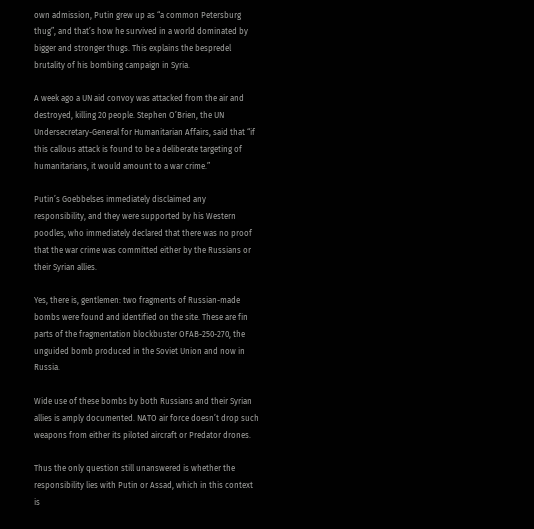own admission, Putin grew up as “a common Petersburg thug”, and that’s how he survived in a world dominated by bigger and stronger thugs. This explains the bespredel brutality of his bombing campaign in Syria.

A week ago a UN aid convoy was attacked from the air and destroyed, killing 20 people. Stephen O’Brien, the UN Undersecretary-General for Humanitarian Affairs, said that “if this callous attack is found to be a deliberate targeting of humanitarians, it would amount to a war crime.”

Putin’s Goebbelses immediately disclaimed any responsibility, and they were supported by his Western poodles, who immediately declared that there was no proof that the war crime was committed either by the Russians or their Syrian allies.

Yes, there is, gentlemen: two fragments of Russian-made bombs were found and identified on the site. These are fin parts of the fragmentation blockbuster OFAB-250-270, the unguided bomb produced in the Soviet Union and now in Russia.

Wide use of these bombs by both Russians and their Syrian allies is amply documented. NATO air force doesn’t drop such weapons from either its piloted aircraft or Predator drones.

Thus the only question still unanswered is whether the responsibility lies with Putin or Assad, which in this context is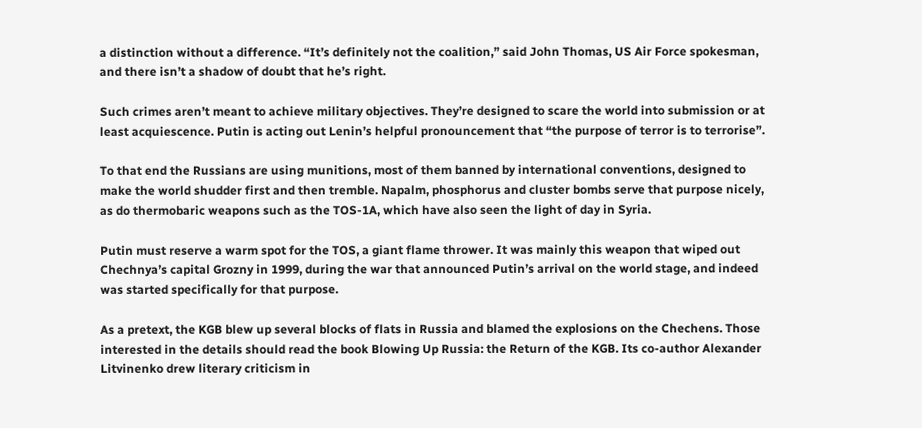a distinction without a difference. “It’s definitely not the coalition,” said John Thomas, US Air Force spokesman, and there isn’t a shadow of doubt that he’s right.

Such crimes aren’t meant to achieve military objectives. They’re designed to scare the world into submission or at least acquiescence. Putin is acting out Lenin’s helpful pronouncement that “the purpose of terror is to terrorise”.

To that end the Russians are using munitions, most of them banned by international conventions, designed to make the world shudder first and then tremble. Napalm, phosphorus and cluster bombs serve that purpose nicely, as do thermobaric weapons such as the TOS-1A, which have also seen the light of day in Syria.

Putin must reserve a warm spot for the TOS, a giant flame thrower. It was mainly this weapon that wiped out Chechnya’s capital Grozny in 1999, during the war that announced Putin’s arrival on the world stage, and indeed was started specifically for that purpose.

As a pretext, the KGB blew up several blocks of flats in Russia and blamed the explosions on the Chechens. Those interested in the details should read the book Blowing Up Russia: the Return of the KGB. Its co-author Alexander Litvinenko drew literary criticism in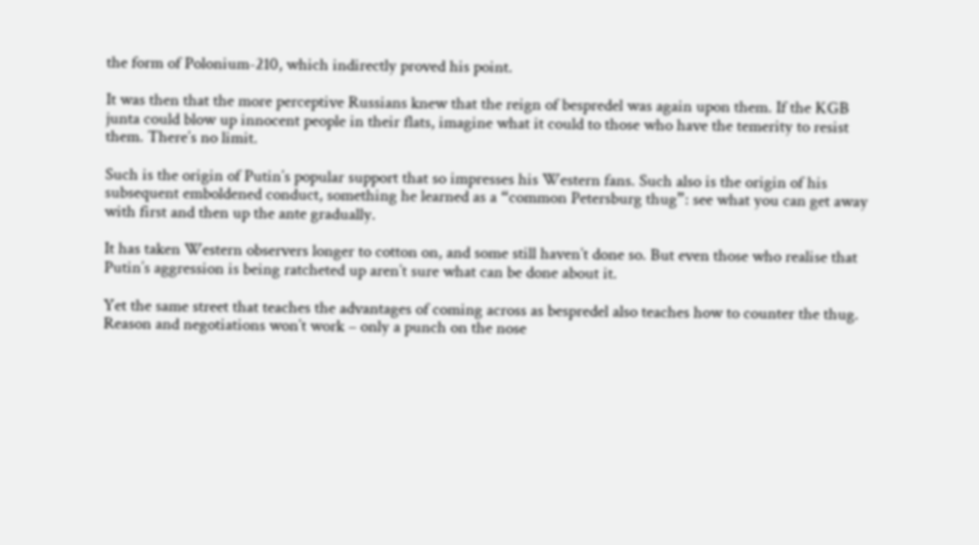the form of Polonium-210, which indirectly proved his point.

It was then that the more perceptive Russians knew that the reign of bespredel was again upon them. If the KGB junta could blow up innocent people in their flats, imagine what it could to those who have the temerity to resist them. There’s no limit.

Such is the origin of Putin’s popular support that so impresses his Western fans. Such also is the origin of his subsequent emboldened conduct, something he learned as a “common Petersburg thug”: see what you can get away with first and then up the ante gradually.

It has taken Western observers longer to cotton on, and some still haven’t done so. But even those who realise that Putin’s aggression is being ratcheted up aren’t sure what can be done about it.

Yet the same street that teaches the advantages of coming across as bespredel also teaches how to counter the thug. Reason and negotiations won’t work – only a punch on the nose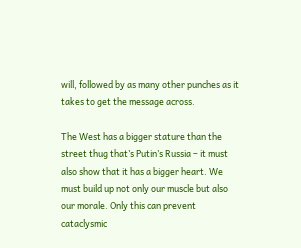will, followed by as many other punches as it takes to get the message across.

The West has a bigger stature than the street thug that’s Putin’s Russia – it must also show that it has a bigger heart. We must build up not only our muscle but also our morale. Only this can prevent cataclysmic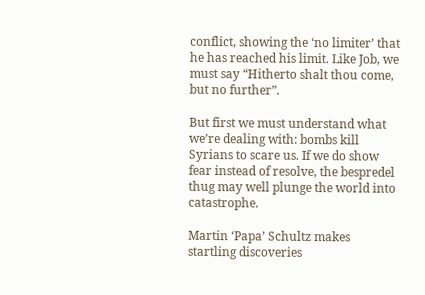conflict, showing the ‘no limiter’ that he has reached his limit. Like Job, we must say “Hitherto shalt thou come, but no further”.

But first we must understand what we’re dealing with: bombs kill Syrians to scare us. If we do show fear instead of resolve, the bespredel thug may well plunge the world into catastrophe.

Martin ‘Papa’ Schultz makes startling discoveries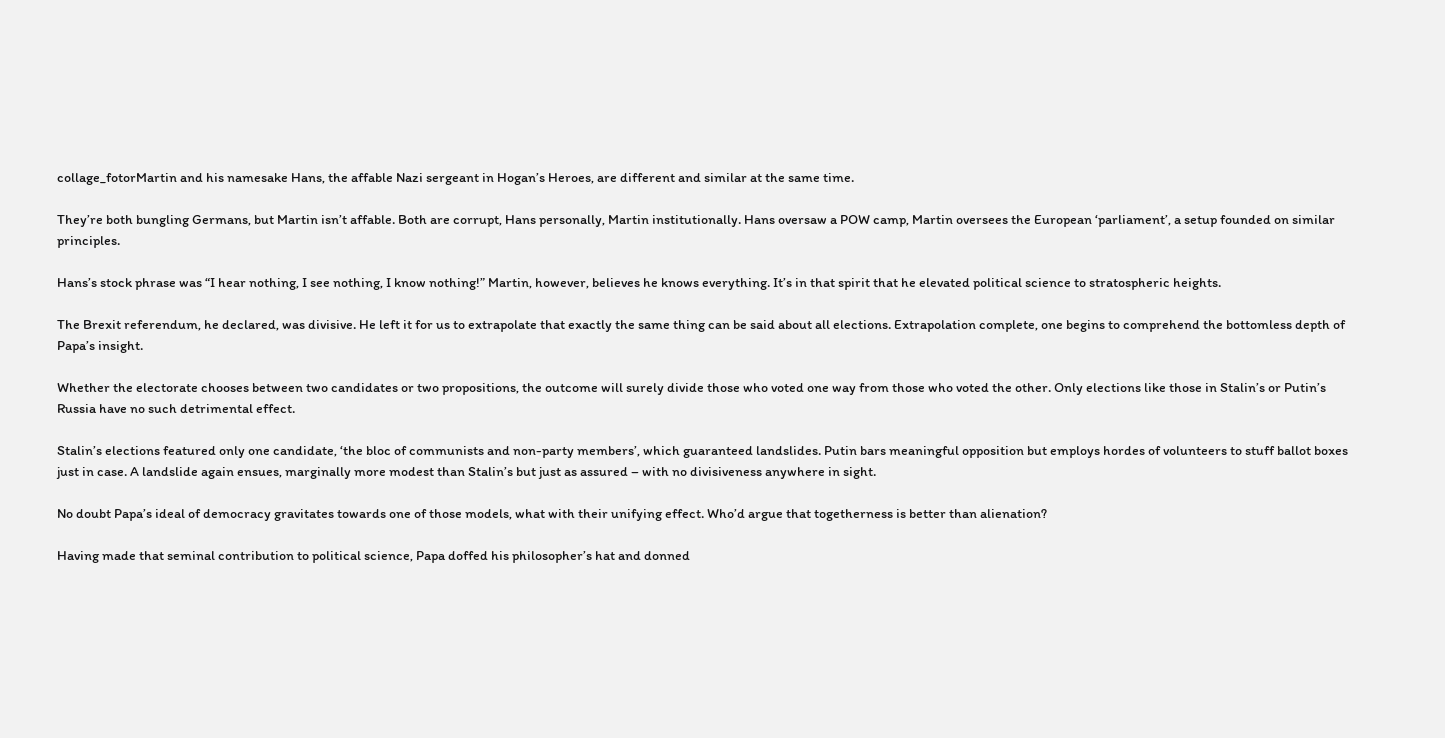collage_fotorMartin and his namesake Hans, the affable Nazi sergeant in Hogan’s Heroes, are different and similar at the same time.

They’re both bungling Germans, but Martin isn’t affable. Both are corrupt, Hans personally, Martin institutionally. Hans oversaw a POW camp, Martin oversees the European ‘parliament’, a setup founded on similar principles.

Hans’s stock phrase was “I hear nothing, I see nothing, I know nothing!” Martin, however, believes he knows everything. It’s in that spirit that he elevated political science to stratospheric heights.

The Brexit referendum, he declared, was divisive. He left it for us to extrapolate that exactly the same thing can be said about all elections. Extrapolation complete, one begins to comprehend the bottomless depth of Papa’s insight.

Whether the electorate chooses between two candidates or two propositions, the outcome will surely divide those who voted one way from those who voted the other. Only elections like those in Stalin’s or Putin’s Russia have no such detrimental effect.

Stalin’s elections featured only one candidate, ‘the bloc of communists and non-party members’, which guaranteed landslides. Putin bars meaningful opposition but employs hordes of volunteers to stuff ballot boxes just in case. A landslide again ensues, marginally more modest than Stalin’s but just as assured – with no divisiveness anywhere in sight.

No doubt Papa’s ideal of democracy gravitates towards one of those models, what with their unifying effect. Who’d argue that togetherness is better than alienation?

Having made that seminal contribution to political science, Papa doffed his philosopher’s hat and donned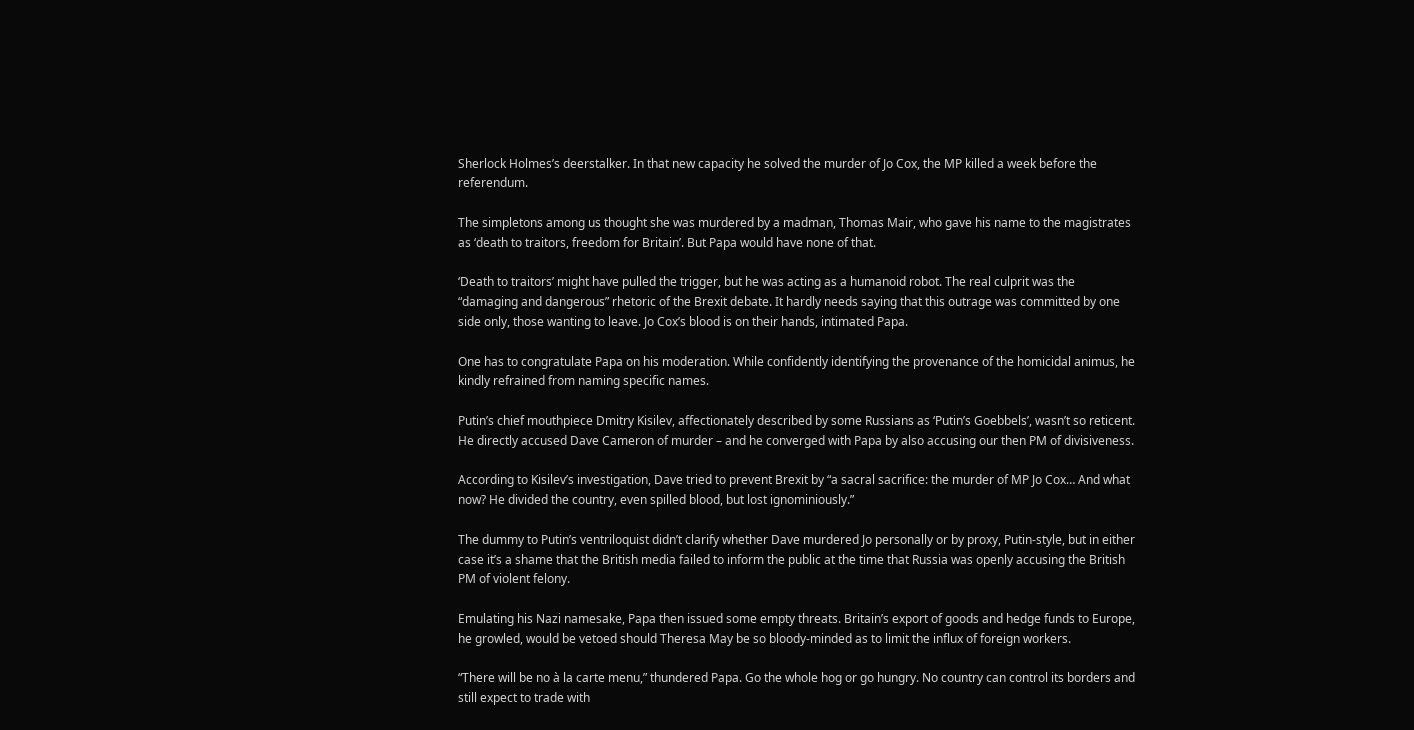Sherlock Holmes’s deerstalker. In that new capacity he solved the murder of Jo Cox, the MP killed a week before the referendum.

The simpletons among us thought she was murdered by a madman, Thomas Mair, who gave his name to the magistrates as ‘death to traitors, freedom for Britain’. But Papa would have none of that.

‘Death to traitors’ might have pulled the trigger, but he was acting as a humanoid robot. The real culprit was the “damaging and dangerous” rhetoric of the Brexit debate. It hardly needs saying that this outrage was committed by one side only, those wanting to leave. Jo Cox’s blood is on their hands, intimated Papa.

One has to congratulate Papa on his moderation. While confidently identifying the provenance of the homicidal animus, he kindly refrained from naming specific names.

Putin’s chief mouthpiece Dmitry Kisilev, affectionately described by some Russians as ‘Putin’s Goebbels’, wasn’t so reticent. He directly accused Dave Cameron of murder – and he converged with Papa by also accusing our then PM of divisiveness.

According to Kisilev’s investigation, Dave tried to prevent Brexit by “a sacral sacrifice: the murder of MP Jo Cox… And what now? He divided the country, even spilled blood, but lost ignominiously.”

The dummy to Putin’s ventriloquist didn’t clarify whether Dave murdered Jo personally or by proxy, Putin-style, but in either case it’s a shame that the British media failed to inform the public at the time that Russia was openly accusing the British PM of violent felony.

Emulating his Nazi namesake, Papa then issued some empty threats. Britain’s export of goods and hedge funds to Europe, he growled, would be vetoed should Theresa May be so bloody-minded as to limit the influx of foreign workers.

“There will be no à la carte menu,” thundered Papa. Go the whole hog or go hungry. No country can control its borders and still expect to trade with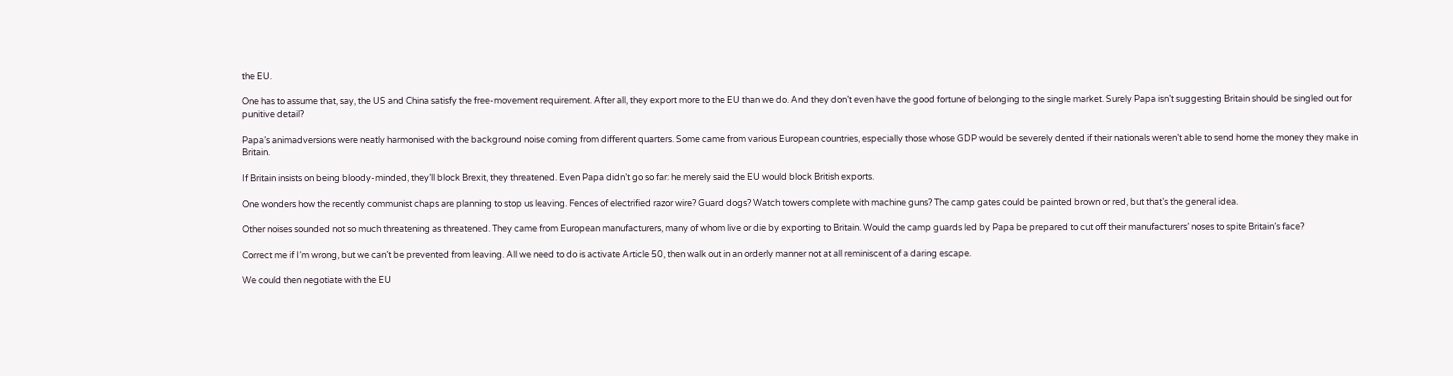the EU.

One has to assume that, say, the US and China satisfy the free-movement requirement. After all, they export more to the EU than we do. And they don’t even have the good fortune of belonging to the single market. Surely Papa isn’t suggesting Britain should be singled out for punitive detail?

Papa’s animadversions were neatly harmonised with the background noise coming from different quarters. Some came from various European countries, especially those whose GDP would be severely dented if their nationals weren’t able to send home the money they make in Britain.

If Britain insists on being bloody-minded, they’ll block Brexit, they threatened. Even Papa didn’t go so far: he merely said the EU would block British exports.

One wonders how the recently communist chaps are planning to stop us leaving. Fences of electrified razor wire? Guard dogs? Watch towers complete with machine guns? The camp gates could be painted brown or red, but that’s the general idea.

Other noises sounded not so much threatening as threatened. They came from European manufacturers, many of whom live or die by exporting to Britain. Would the camp guards led by Papa be prepared to cut off their manufacturers’ noses to spite Britain’s face?

Correct me if I’m wrong, but we can’t be prevented from leaving. All we need to do is activate Article 50, then walk out in an orderly manner not at all reminiscent of a daring escape.

We could then negotiate with the EU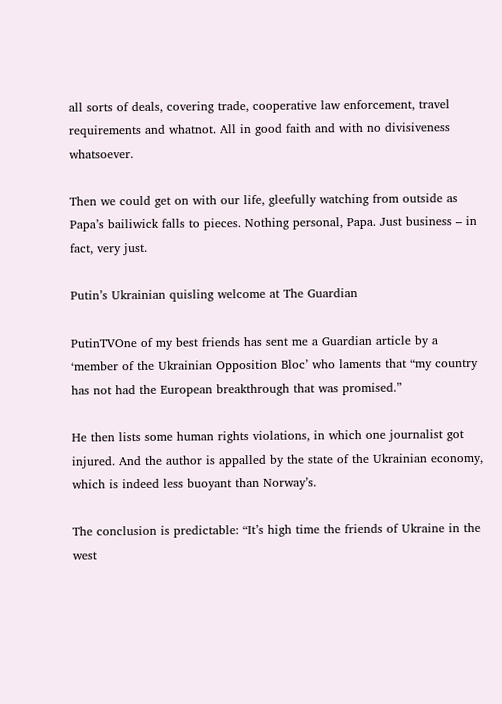all sorts of deals, covering trade, cooperative law enforcement, travel requirements and whatnot. All in good faith and with no divisiveness whatsoever.

Then we could get on with our life, gleefully watching from outside as Papa’s bailiwick falls to pieces. Nothing personal, Papa. Just business – in fact, very just.

Putin’s Ukrainian quisling welcome at The Guardian

PutinTVOne of my best friends has sent me a Guardian article by a ‘member of the Ukrainian Opposition Bloc’ who laments that “my country has not had the European breakthrough that was promised.”

He then lists some human rights violations, in which one journalist got injured. And the author is appalled by the state of the Ukrainian economy, which is indeed less buoyant than Norway’s.

The conclusion is predictable: “It’s high time the friends of Ukraine in the west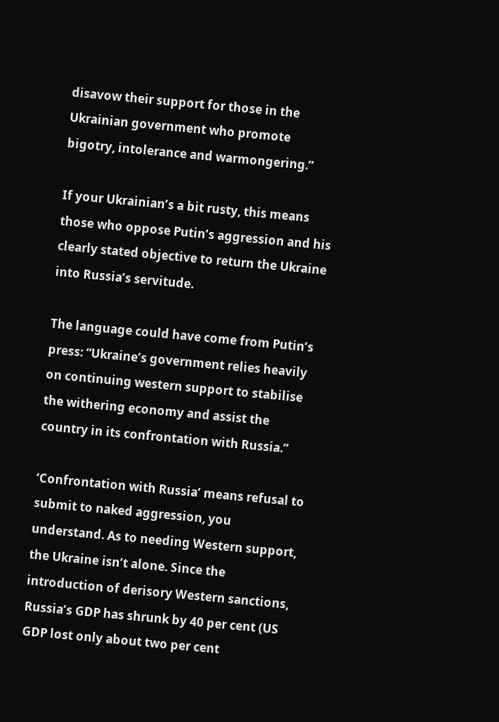disavow their support for those in the Ukrainian government who promote bigotry, intolerance and warmongering.”

If your Ukrainian’s a bit rusty, this means those who oppose Putin’s aggression and his clearly stated objective to return the Ukraine into Russia’s servitude.

The language could have come from Putin’s press: “Ukraine’s government relies heavily on continuing western support to stabilise the withering economy and assist the country in its confrontation with Russia.”

‘Confrontation with Russia’ means refusal to submit to naked aggression, you understand. As to needing Western support, the Ukraine isn’t alone. Since the introduction of derisory Western sanctions, Russia’s GDP has shrunk by 40 per cent (US GDP lost only about two per cent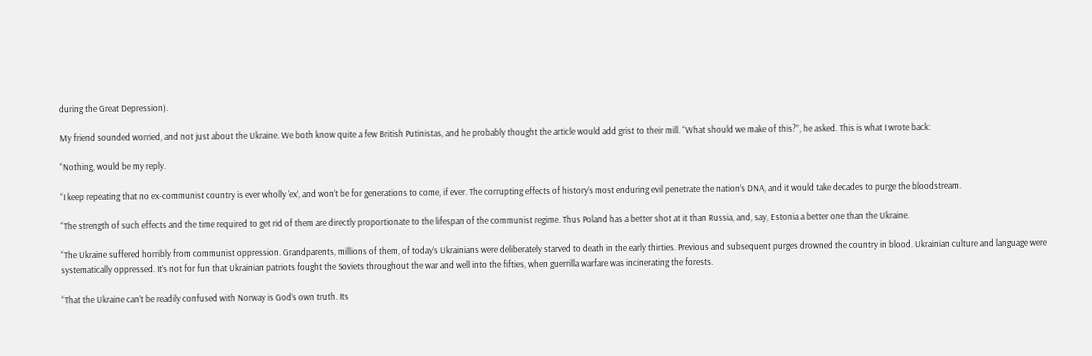during the Great Depression).

My friend sounded worried, and not just about the Ukraine. We both know quite a few British Putinistas, and he probably thought the article would add grist to their mill. “What should we make of this?”, he asked. This is what I wrote back:

“Nothing, would be my reply.

“I keep repeating that no ex-communist country is ever wholly ‘ex’, and won’t be for generations to come, if ever. The corrupting effects of history’s most enduring evil penetrate the nation’s DNA, and it would take decades to purge the bloodstream.

“The strength of such effects and the time required to get rid of them are directly proportionate to the lifespan of the communist regime. Thus Poland has a better shot at it than Russia, and, say, Estonia a better one than the Ukraine.

“The Ukraine suffered horribly from communist oppression. Grandparents, millions of them, of today’s Ukrainians were deliberately starved to death in the early thirties. Previous and subsequent purges drowned the country in blood. Ukrainian culture and language were systematically oppressed. It’s not for fun that Ukrainian patriots fought the Soviets throughout the war and well into the fifties, when guerrilla warfare was incinerating the forests.

“That the Ukraine can’t be readily confused with Norway is God’s own truth. Its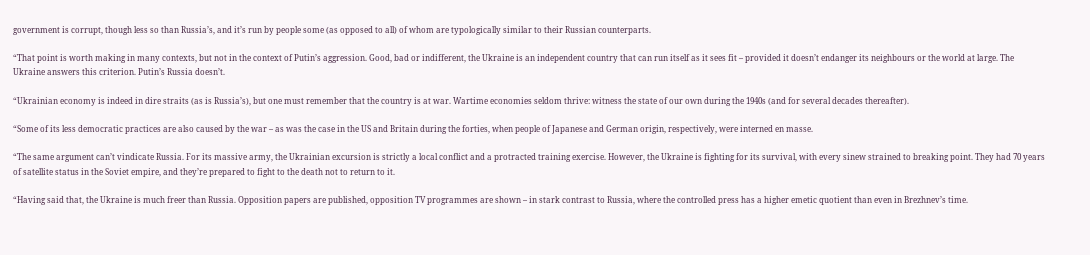government is corrupt, though less so than Russia’s, and it’s run by people some (as opposed to all) of whom are typologically similar to their Russian counterparts.

“That point is worth making in many contexts, but not in the context of Putin’s aggression. Good, bad or indifferent, the Ukraine is an independent country that can run itself as it sees fit – provided it doesn’t endanger its neighbours or the world at large. The Ukraine answers this criterion. Putin’s Russia doesn’t.

“Ukrainian economy is indeed in dire straits (as is Russia’s), but one must remember that the country is at war. Wartime economies seldom thrive: witness the state of our own during the 1940s (and for several decades thereafter).

“Some of its less democratic practices are also caused by the war – as was the case in the US and Britain during the forties, when people of Japanese and German origin, respectively, were interned en masse.

“The same argument can’t vindicate Russia. For its massive army, the Ukrainian excursion is strictly a local conflict and a protracted training exercise. However, the Ukraine is fighting for its survival, with every sinew strained to breaking point. They had 70 years of satellite status in the Soviet empire, and they’re prepared to fight to the death not to return to it.

“Having said that, the Ukraine is much freer than Russia. Opposition papers are published, opposition TV programmes are shown – in stark contrast to Russia, where the controlled press has a higher emetic quotient than even in Brezhnev’s time.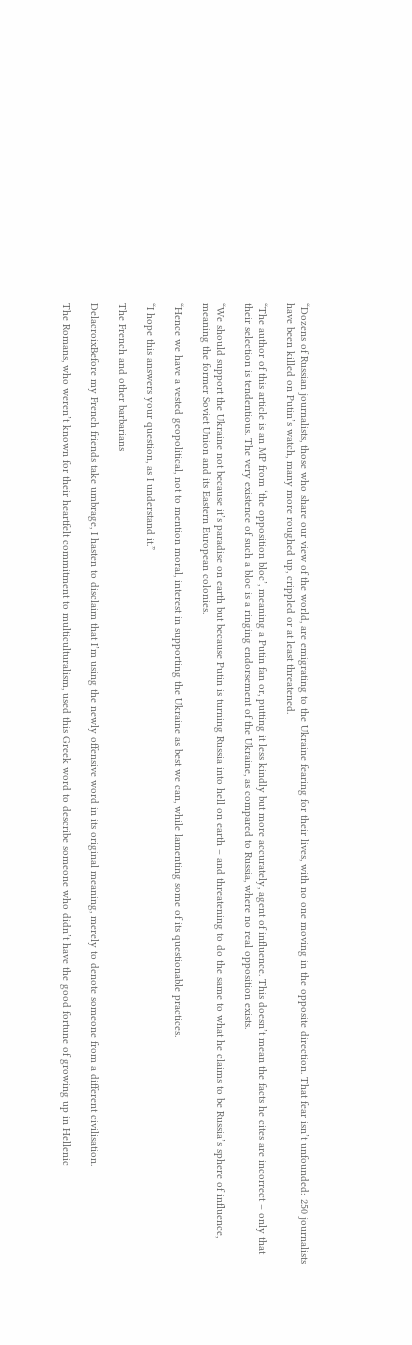“Dozens of Russian journalists, those who share our view of the world, are emigrating to the Ukraine fearing for their lives, with no one moving in the opposite direction. That fear isn’t unfounded: 250 journalists have been killed on Putin’s watch, many more roughed up, crippled or at least threatened.

“The author of this article is an MP from ‘the opposition bloc’, meaning a Putin fan or, putting it less kindly but more accurately, agent of influence. This doesn’t mean the facts he cites are incorrect – only that their selection is tendentious. The very existence of such a bloc is a ringing endorsement of the Ukraine, as compared to Russia, where no real opposition exists.

“We should support the Ukraine not because it’s paradise on earth but because Putin is turning Russia into hell on earth – and threatening to do the same to what he claims to be Russia’s sphere of influence, meaning the former Soviet Union and its Eastern European colonies.

“Hence we have a vested geopolitical, not to mention moral, interest in supporting the Ukraine as best we can, while lamenting some of its questionable practices.

“I hope this answers your question, as I understand it.”

The French and other barbarians

DelacroixBefore my French friends take umbrage, I hasten to disclaim that I’m using the newly offensive word in its original meaning, merely to denote someone from a different civilisation.

The Romans, who weren’t known for their heartfelt commitment to multiculturalism, used this Greek word to describe someone who didn’t have the good fortune of growing up in Hellenic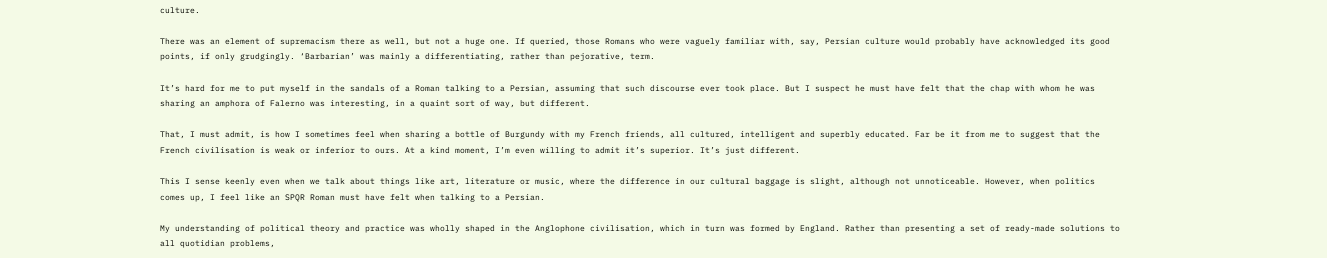culture.

There was an element of supremacism there as well, but not a huge one. If queried, those Romans who were vaguely familiar with, say, Persian culture would probably have acknowledged its good points, if only grudgingly. ‘Barbarian’ was mainly a differentiating, rather than pejorative, term.

It’s hard for me to put myself in the sandals of a Roman talking to a Persian, assuming that such discourse ever took place. But I suspect he must have felt that the chap with whom he was sharing an amphora of Falerno was interesting, in a quaint sort of way, but different.

That, I must admit, is how I sometimes feel when sharing a bottle of Burgundy with my French friends, all cultured, intelligent and superbly educated. Far be it from me to suggest that the French civilisation is weak or inferior to ours. At a kind moment, I’m even willing to admit it’s superior. It’s just different.

This I sense keenly even when we talk about things like art, literature or music, where the difference in our cultural baggage is slight, although not unnoticeable. However, when politics comes up, I feel like an SPQR Roman must have felt when talking to a Persian.

My understanding of political theory and practice was wholly shaped in the Anglophone civilisation, which in turn was formed by England. Rather than presenting a set of ready-made solutions to all quotidian problems,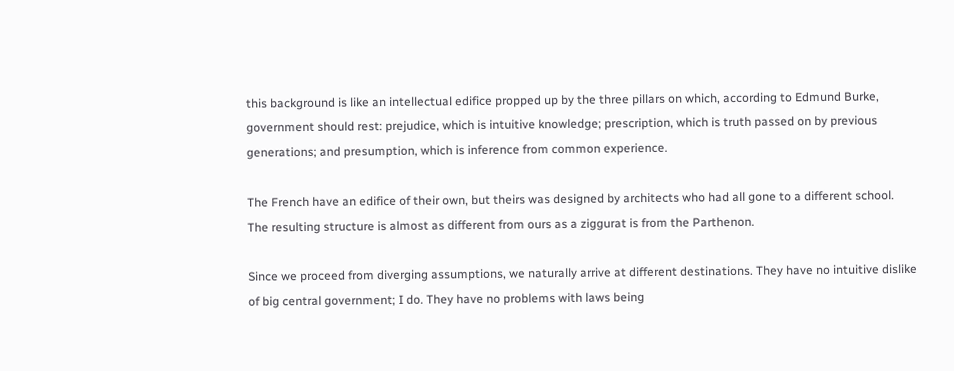this background is like an intellectual edifice propped up by the three pillars on which, according to Edmund Burke, government should rest: prejudice, which is intuitive knowledge; prescription, which is truth passed on by previous generations; and presumption, which is inference from common experience.

The French have an edifice of their own, but theirs was designed by architects who had all gone to a different school. The resulting structure is almost as different from ours as a ziggurat is from the Parthenon.

Since we proceed from diverging assumptions, we naturally arrive at different destinations. They have no intuitive dislike of big central government; I do. They have no problems with laws being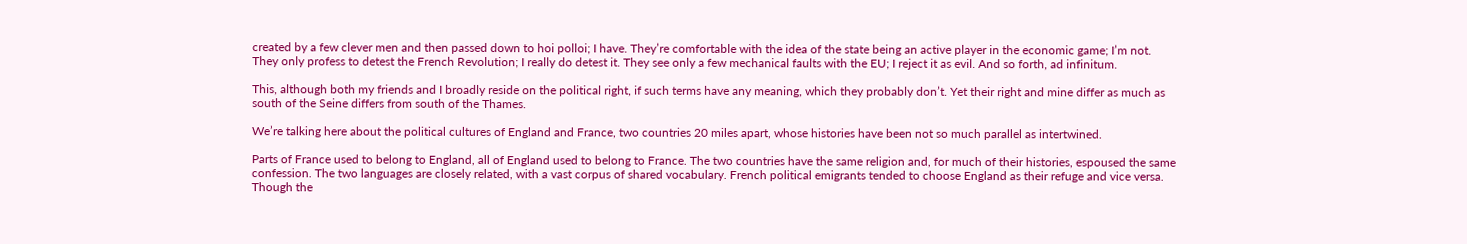created by a few clever men and then passed down to hoi polloi; I have. They’re comfortable with the idea of the state being an active player in the economic game; I’m not. They only profess to detest the French Revolution; I really do detest it. They see only a few mechanical faults with the EU; I reject it as evil. And so forth, ad infinitum.

This, although both my friends and I broadly reside on the political right, if such terms have any meaning, which they probably don’t. Yet their right and mine differ as much as south of the Seine differs from south of the Thames.

We’re talking here about the political cultures of England and France, two countries 20 miles apart, whose histories have been not so much parallel as intertwined.

Parts of France used to belong to England, all of England used to belong to France. The two countries have the same religion and, for much of their histories, espoused the same confession. The two languages are closely related, with a vast corpus of shared vocabulary. French political emigrants tended to choose England as their refuge and vice versa. Though the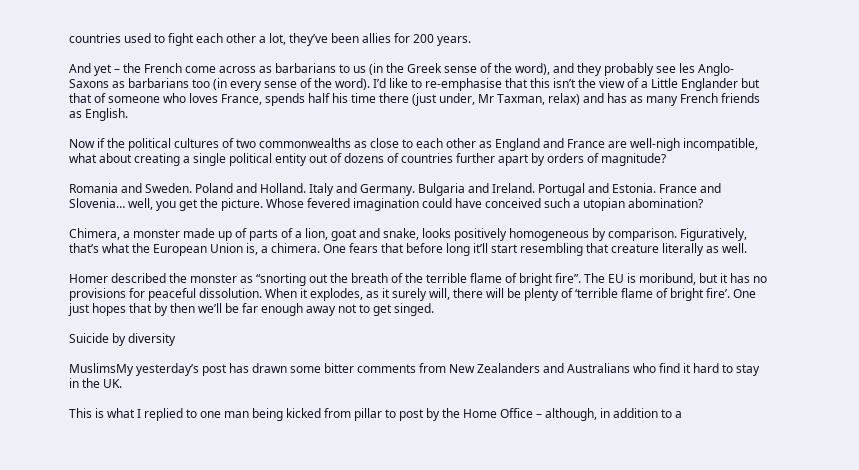countries used to fight each other a lot, they’ve been allies for 200 years.

And yet – the French come across as barbarians to us (in the Greek sense of the word), and they probably see les Anglo-Saxons as barbarians too (in every sense of the word). I’d like to re-emphasise that this isn’t the view of a Little Englander but that of someone who loves France, spends half his time there (just under, Mr Taxman, relax) and has as many French friends as English.

Now if the political cultures of two commonwealths as close to each other as England and France are well-nigh incompatible, what about creating a single political entity out of dozens of countries further apart by orders of magnitude?

Romania and Sweden. Poland and Holland. Italy and Germany. Bulgaria and Ireland. Portugal and Estonia. France and Slovenia… well, you get the picture. Whose fevered imagination could have conceived such a utopian abomination?

Chimera, a monster made up of parts of a lion, goat and snake, looks positively homogeneous by comparison. Figuratively, that’s what the European Union is, a chimera. One fears that before long it’ll start resembling that creature literally as well.

Homer described the monster as “snorting out the breath of the terrible flame of bright fire”. The EU is moribund, but it has no provisions for peaceful dissolution. When it explodes, as it surely will, there will be plenty of ‘terrible flame of bright fire’. One just hopes that by then we’ll be far enough away not to get singed.

Suicide by diversity

MuslimsMy yesterday’s post has drawn some bitter comments from New Zealanders and Australians who find it hard to stay in the UK.

This is what I replied to one man being kicked from pillar to post by the Home Office – although, in addition to a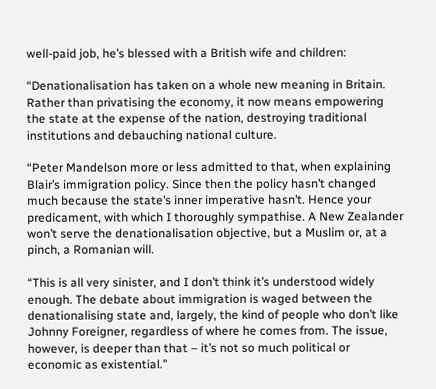well-paid job, he’s blessed with a British wife and children:

“Denationalisation has taken on a whole new meaning in Britain. Rather than privatising the economy, it now means empowering the state at the expense of the nation, destroying traditional institutions and debauching national culture.

“Peter Mandelson more or less admitted to that, when explaining Blair’s immigration policy. Since then the policy hasn’t changed much because the state’s inner imperative hasn’t. Hence your predicament, with which I thoroughly sympathise. A New Zealander won’t serve the denationalisation objective, but a Muslim or, at a pinch, a Romanian will.

“This is all very sinister, and I don’t think it’s understood widely enough. The debate about immigration is waged between the denationalising state and, largely, the kind of people who don’t like Johnny Foreigner, regardless of where he comes from. The issue, however, is deeper than that – it’s not so much political or economic as existential.”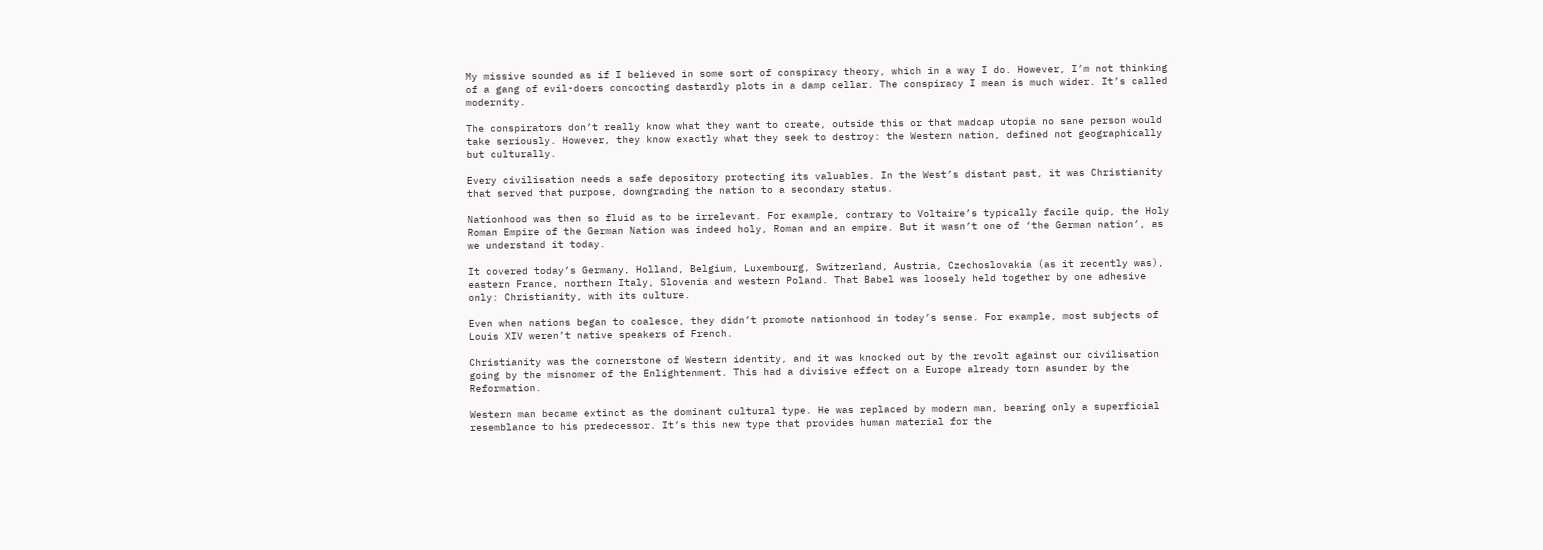My missive sounded as if I believed in some sort of conspiracy theory, which in a way I do. However, I’m not thinking of a gang of evil-doers concocting dastardly plots in a damp cellar. The conspiracy I mean is much wider. It’s called modernity.

The conspirators don’t really know what they want to create, outside this or that madcap utopia no sane person would take seriously. However, they know exactly what they seek to destroy: the Western nation, defined not geographically but culturally.

Every civilisation needs a safe depository protecting its valuables. In the West’s distant past, it was Christianity that served that purpose, downgrading the nation to a secondary status.

Nationhood was then so fluid as to be irrelevant. For example, contrary to Voltaire’s typically facile quip, the Holy Roman Empire of the German Nation was indeed holy, Roman and an empire. But it wasn’t one of ‘the German nation’, as we understand it today.

It covered today’s Germany, Holland, Belgium, Luxembourg, Switzerland, Austria, Czechoslovakia (as it recently was), eastern France, northern Italy, Slovenia and western Poland. That Babel was loosely held together by one adhesive only: Christianity, with its culture.

Even when nations began to coalesce, they didn’t promote nationhood in today’s sense. For example, most subjects of Louis XIV weren’t native speakers of French.

Christianity was the cornerstone of Western identity, and it was knocked out by the revolt against our civilisation going by the misnomer of the Enlightenment. This had a divisive effect on a Europe already torn asunder by the Reformation.

Western man became extinct as the dominant cultural type. He was replaced by modern man, bearing only a superficial resemblance to his predecessor. It’s this new type that provides human material for the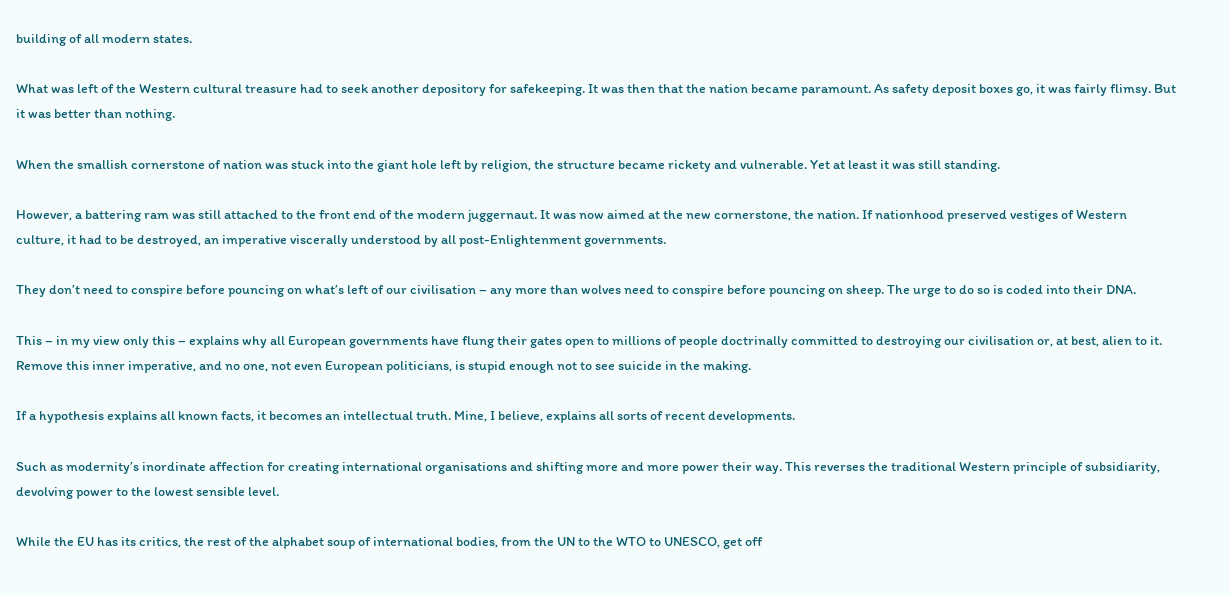building of all modern states.

What was left of the Western cultural treasure had to seek another depository for safekeeping. It was then that the nation became paramount. As safety deposit boxes go, it was fairly flimsy. But it was better than nothing.

When the smallish cornerstone of nation was stuck into the giant hole left by religion, the structure became rickety and vulnerable. Yet at least it was still standing.

However, a battering ram was still attached to the front end of the modern juggernaut. It was now aimed at the new cornerstone, the nation. If nationhood preserved vestiges of Western culture, it had to be destroyed, an imperative viscerally understood by all post-Enlightenment governments.

They don’t need to conspire before pouncing on what’s left of our civilisation – any more than wolves need to conspire before pouncing on sheep. The urge to do so is coded into their DNA.

This – in my view only this – explains why all European governments have flung their gates open to millions of people doctrinally committed to destroying our civilisation or, at best, alien to it. Remove this inner imperative, and no one, not even European politicians, is stupid enough not to see suicide in the making.

If a hypothesis explains all known facts, it becomes an intellectual truth. Mine, I believe, explains all sorts of recent developments.

Such as modernity’s inordinate affection for creating international organisations and shifting more and more power their way. This reverses the traditional Western principle of subsidiarity, devolving power to the lowest sensible level.

While the EU has its critics, the rest of the alphabet soup of international bodies, from the UN to the WTO to UNESCO, get off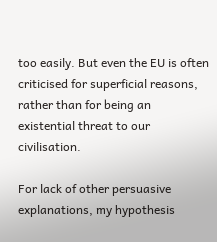too easily. But even the EU is often criticised for superficial reasons, rather than for being an existential threat to our civilisation.

For lack of other persuasive explanations, my hypothesis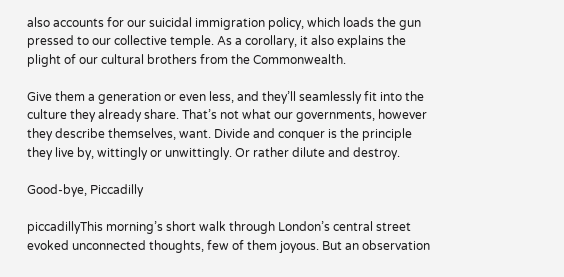also accounts for our suicidal immigration policy, which loads the gun pressed to our collective temple. As a corollary, it also explains the plight of our cultural brothers from the Commonwealth.

Give them a generation or even less, and they’ll seamlessly fit into the culture they already share. That’s not what our governments, however they describe themselves, want. Divide and conquer is the principle they live by, wittingly or unwittingly. Or rather dilute and destroy.

Good-bye, Piccadilly

piccadillyThis morning’s short walk through London’s central street evoked unconnected thoughts, few of them joyous. But an observation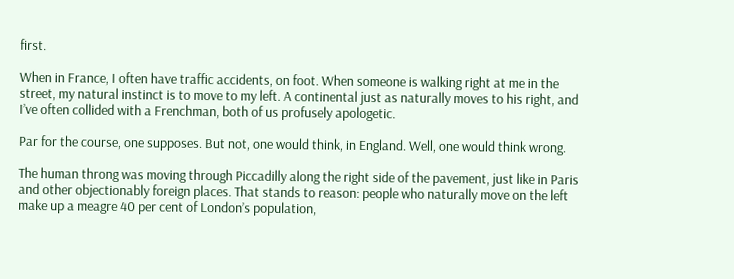first.

When in France, I often have traffic accidents, on foot. When someone is walking right at me in the street, my natural instinct is to move to my left. A continental just as naturally moves to his right, and I’ve often collided with a Frenchman, both of us profusely apologetic.

Par for the course, one supposes. But not, one would think, in England. Well, one would think wrong.

The human throng was moving through Piccadilly along the right side of the pavement, just like in Paris and other objectionably foreign places. That stands to reason: people who naturally move on the left make up a meagre 40 per cent of London’s population,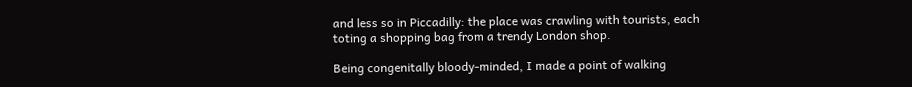and less so in Piccadilly: the place was crawling with tourists, each toting a shopping bag from a trendy London shop.

Being congenitally bloody-minded, I made a point of walking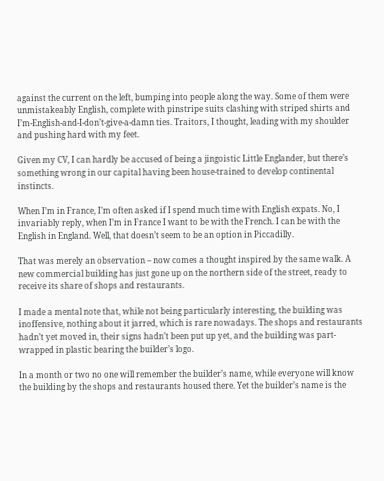against the current on the left, bumping into people along the way. Some of them were unmistakeably English, complete with pinstripe suits clashing with striped shirts and I’m-English-and-I-don’t-give-a-damn ties. Traitors, I thought, leading with my shoulder and pushing hard with my feet.

Given my CV, I can hardly be accused of being a jingoistic Little Englander, but there’s something wrong in our capital having been house-trained to develop continental instincts.

When I’m in France, I’m often asked if I spend much time with English expats. No, I invariably reply, when I’m in France I want to be with the French. I can be with the English in England. Well, that doesn’t seem to be an option in Piccadilly.

That was merely an observation – now comes a thought inspired by the same walk. A new commercial building has just gone up on the northern side of the street, ready to receive its share of shops and restaurants.

I made a mental note that, while not being particularly interesting, the building was inoffensive, nothing about it jarred, which is rare nowadays. The shops and restaurants hadn’t yet moved in, their signs hadn’t been put up yet, and the building was part-wrapped in plastic bearing the builder’s logo.

In a month or two no one will remember the builder’s name, while everyone will know the building by the shops and restaurants housed there. Yet the builder’s name is the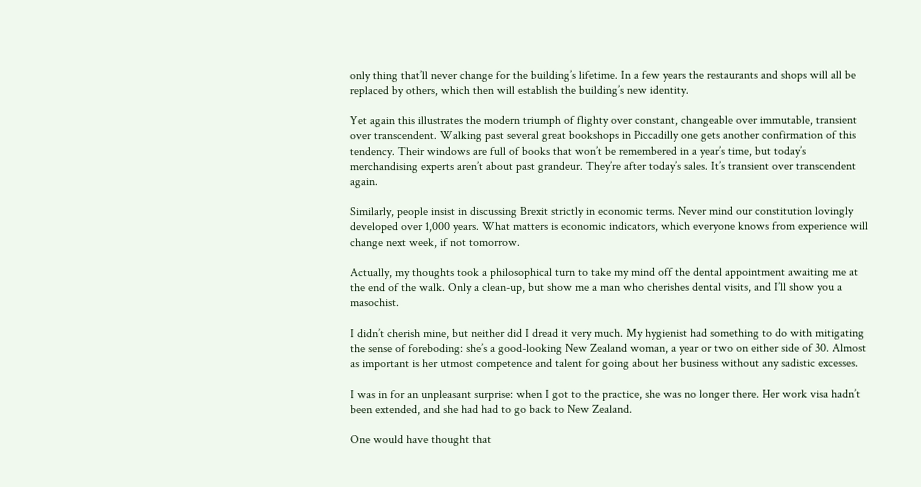only thing that’ll never change for the building’s lifetime. In a few years the restaurants and shops will all be replaced by others, which then will establish the building’s new identity.

Yet again this illustrates the modern triumph of flighty over constant, changeable over immutable, transient over transcendent. Walking past several great bookshops in Piccadilly one gets another confirmation of this tendency. Their windows are full of books that won’t be remembered in a year’s time, but today’s merchandising experts aren’t about past grandeur. They’re after today’s sales. It’s transient over transcendent again.

Similarly, people insist in discussing Brexit strictly in economic terms. Never mind our constitution lovingly developed over 1,000 years. What matters is economic indicators, which everyone knows from experience will change next week, if not tomorrow.

Actually, my thoughts took a philosophical turn to take my mind off the dental appointment awaiting me at the end of the walk. Only a clean-up, but show me a man who cherishes dental visits, and I’ll show you a masochist.

I didn’t cherish mine, but neither did I dread it very much. My hygienist had something to do with mitigating the sense of foreboding: she’s a good-looking New Zealand woman, a year or two on either side of 30. Almost as important is her utmost competence and talent for going about her business without any sadistic excesses.

I was in for an unpleasant surprise: when I got to the practice, she was no longer there. Her work visa hadn’t been extended, and she had had to go back to New Zealand.

One would have thought that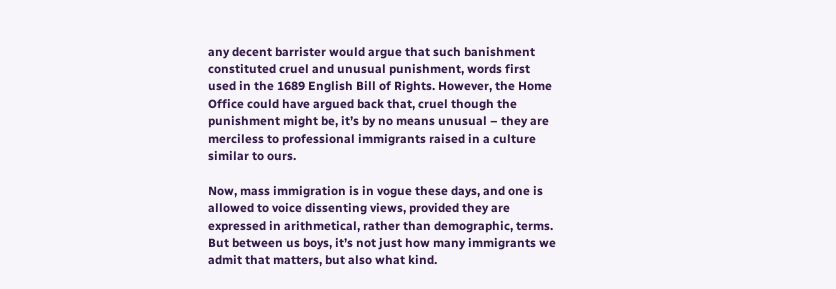any decent barrister would argue that such banishment constituted cruel and unusual punishment, words first used in the 1689 English Bill of Rights. However, the Home Office could have argued back that, cruel though the punishment might be, it’s by no means unusual – they are merciless to professional immigrants raised in a culture similar to ours.

Now, mass immigration is in vogue these days, and one is allowed to voice dissenting views, provided they are expressed in arithmetical, rather than demographic, terms. But between us boys, it’s not just how many immigrants we admit that matters, but also what kind.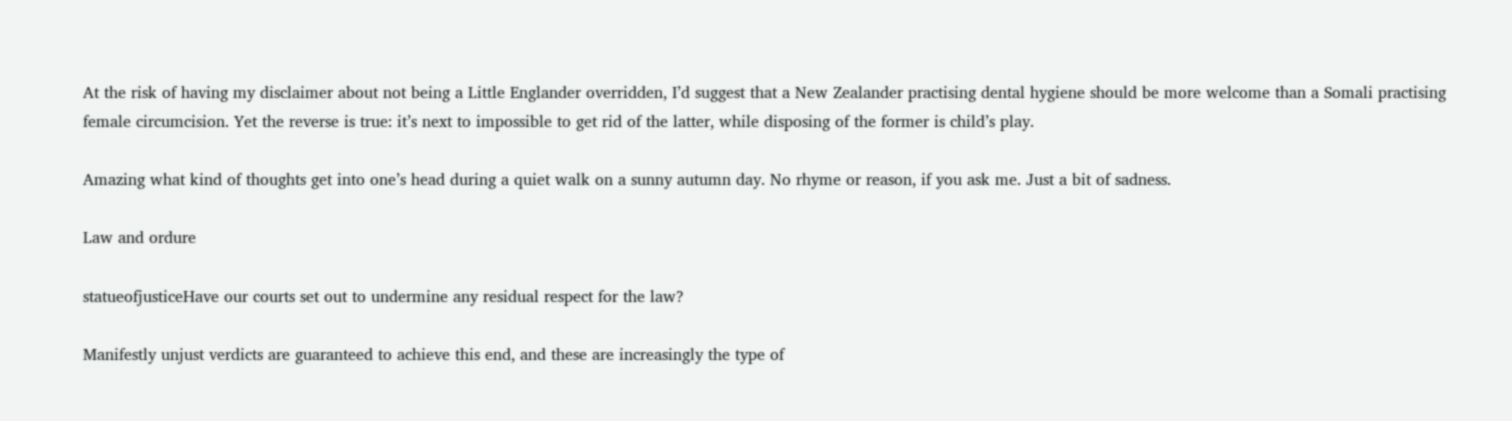At the risk of having my disclaimer about not being a Little Englander overridden, I’d suggest that a New Zealander practising dental hygiene should be more welcome than a Somali practising female circumcision. Yet the reverse is true: it’s next to impossible to get rid of the latter, while disposing of the former is child’s play.

Amazing what kind of thoughts get into one’s head during a quiet walk on a sunny autumn day. No rhyme or reason, if you ask me. Just a bit of sadness.

Law and ordure

statueofjusticeHave our courts set out to undermine any residual respect for the law?

Manifestly unjust verdicts are guaranteed to achieve this end, and these are increasingly the type of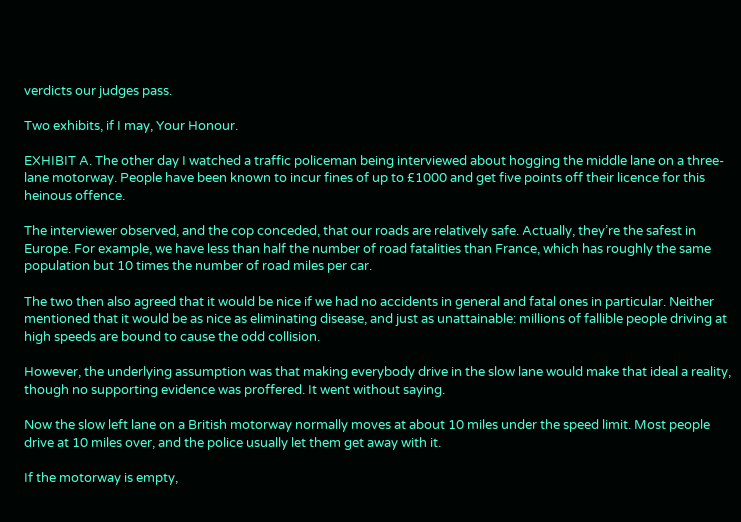verdicts our judges pass.

Two exhibits, if I may, Your Honour.

EXHIBIT A. The other day I watched a traffic policeman being interviewed about hogging the middle lane on a three-lane motorway. People have been known to incur fines of up to £1000 and get five points off their licence for this heinous offence.

The interviewer observed, and the cop conceded, that our roads are relatively safe. Actually, they’re the safest in Europe. For example, we have less than half the number of road fatalities than France, which has roughly the same population but 10 times the number of road miles per car.

The two then also agreed that it would be nice if we had no accidents in general and fatal ones in particular. Neither mentioned that it would be as nice as eliminating disease, and just as unattainable: millions of fallible people driving at high speeds are bound to cause the odd collision.

However, the underlying assumption was that making everybody drive in the slow lane would make that ideal a reality, though no supporting evidence was proffered. It went without saying.

Now the slow left lane on a British motorway normally moves at about 10 miles under the speed limit. Most people drive at 10 miles over, and the police usually let them get away with it.

If the motorway is empty,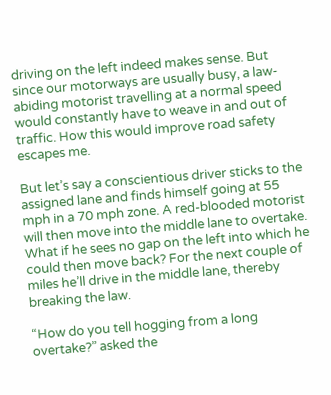driving on the left indeed makes sense. But since our motorways are usually busy, a law-abiding motorist travelling at a normal speed would constantly have to weave in and out of traffic. How this would improve road safety escapes me.

But let’s say a conscientious driver sticks to the assigned lane and finds himself going at 55 mph in a 70 mph zone. A red-blooded motorist will then move into the middle lane to overtake. What if he sees no gap on the left into which he could then move back? For the next couple of miles he’ll drive in the middle lane, thereby breaking the law.

“How do you tell hogging from a long overtake?” asked the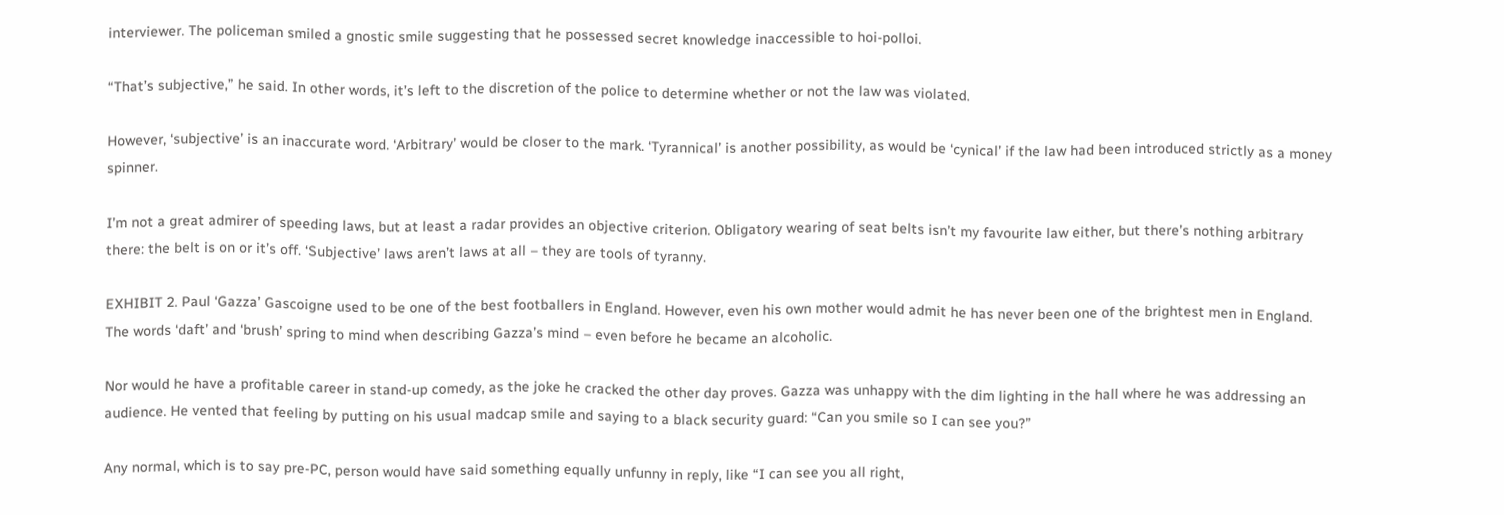interviewer. The policeman smiled a gnostic smile suggesting that he possessed secret knowledge inaccessible to hoi-polloi.

“That’s subjective,” he said. In other words, it’s left to the discretion of the police to determine whether or not the law was violated.

However, ‘subjective’ is an inaccurate word. ‘Arbitrary’ would be closer to the mark. ‘Tyrannical’ is another possibility, as would be ‘cynical’ if the law had been introduced strictly as a money spinner.

I’m not a great admirer of speeding laws, but at least a radar provides an objective criterion. Obligatory wearing of seat belts isn’t my favourite law either, but there’s nothing arbitrary there: the belt is on or it’s off. ‘Subjective’ laws aren’t laws at all – they are tools of tyranny.

EXHIBIT 2. Paul ‘Gazza’ Gascoigne used to be one of the best footballers in England. However, even his own mother would admit he has never been one of the brightest men in England. The words ‘daft’ and ‘brush’ spring to mind when describing Gazza’s mind – even before he became an alcoholic.

Nor would he have a profitable career in stand-up comedy, as the joke he cracked the other day proves. Gazza was unhappy with the dim lighting in the hall where he was addressing an audience. He vented that feeling by putting on his usual madcap smile and saying to a black security guard: “Can you smile so I can see you?”

Any normal, which is to say pre-PC, person would have said something equally unfunny in reply, like “I can see you all right,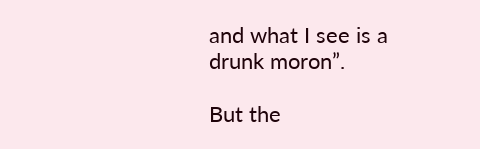and what I see is a drunk moron”.

But the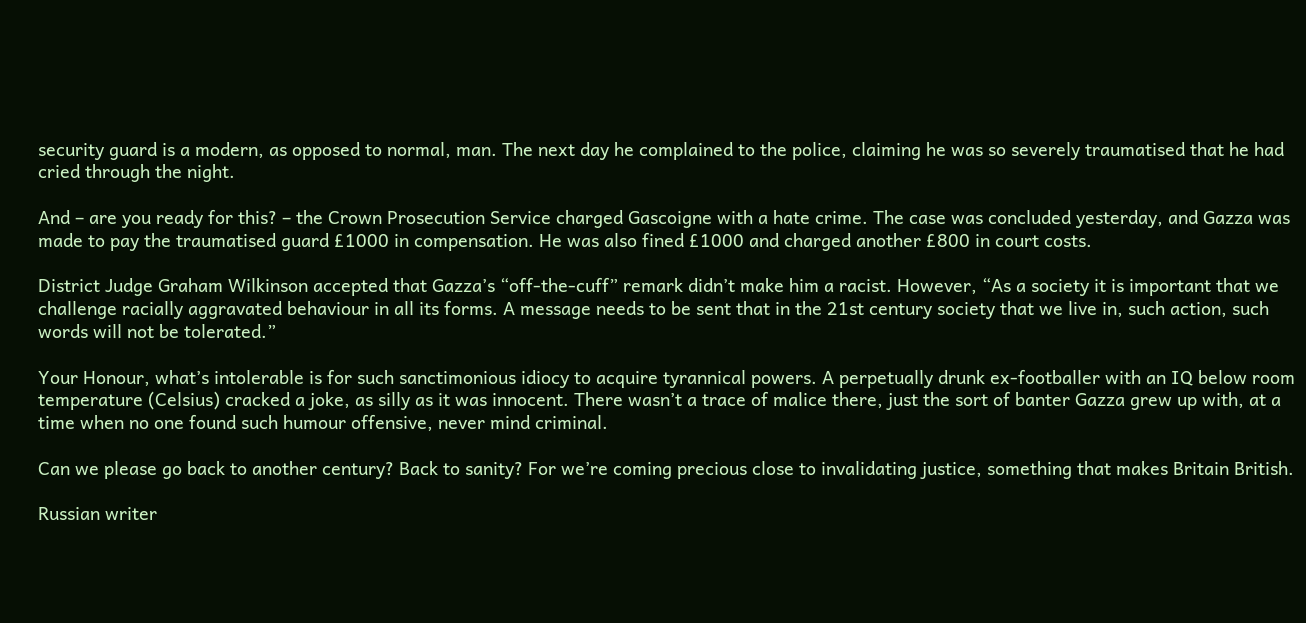security guard is a modern, as opposed to normal, man. The next day he complained to the police, claiming he was so severely traumatised that he had cried through the night.

And – are you ready for this? – the Crown Prosecution Service charged Gascoigne with a hate crime. The case was concluded yesterday, and Gazza was made to pay the traumatised guard £1000 in compensation. He was also fined £1000 and charged another £800 in court costs.

District Judge Graham Wilkinson accepted that Gazza’s “off-the-cuff” remark didn’t make him a racist. However, “As a society it is important that we challenge racially aggravated behaviour in all its forms. A message needs to be sent that in the 21st century society that we live in, such action, such words will not be tolerated.”

Your Honour, what’s intolerable is for such sanctimonious idiocy to acquire tyrannical powers. A perpetually drunk ex-footballer with an IQ below room temperature (Celsius) cracked a joke, as silly as it was innocent. There wasn’t a trace of malice there, just the sort of banter Gazza grew up with, at a time when no one found such humour offensive, never mind criminal.

Can we please go back to another century? Back to sanity? For we’re coming precious close to invalidating justice, something that makes Britain British.

Russian writer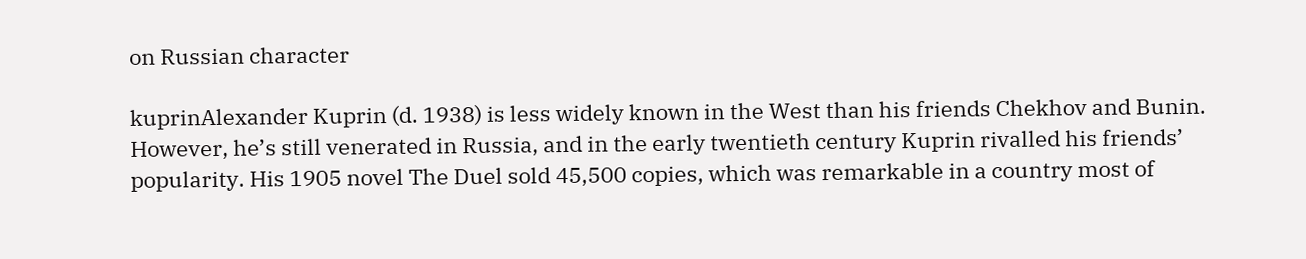on Russian character

kuprinAlexander Kuprin (d. 1938) is less widely known in the West than his friends Chekhov and Bunin. However, he’s still venerated in Russia, and in the early twentieth century Kuprin rivalled his friends’ popularity. His 1905 novel The Duel sold 45,500 copies, which was remarkable in a country most of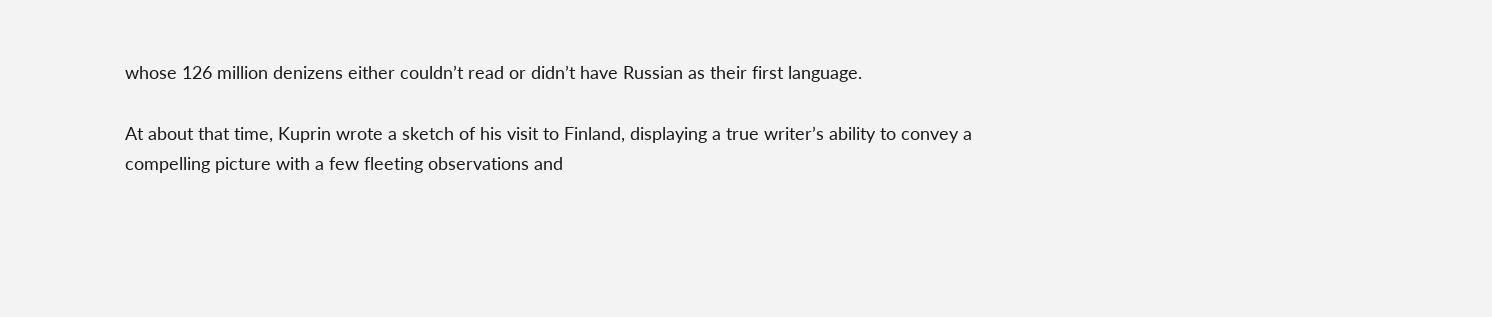whose 126 million denizens either couldn’t read or didn’t have Russian as their first language.

At about that time, Kuprin wrote a sketch of his visit to Finland, displaying a true writer’s ability to convey a compelling picture with a few fleeting observations and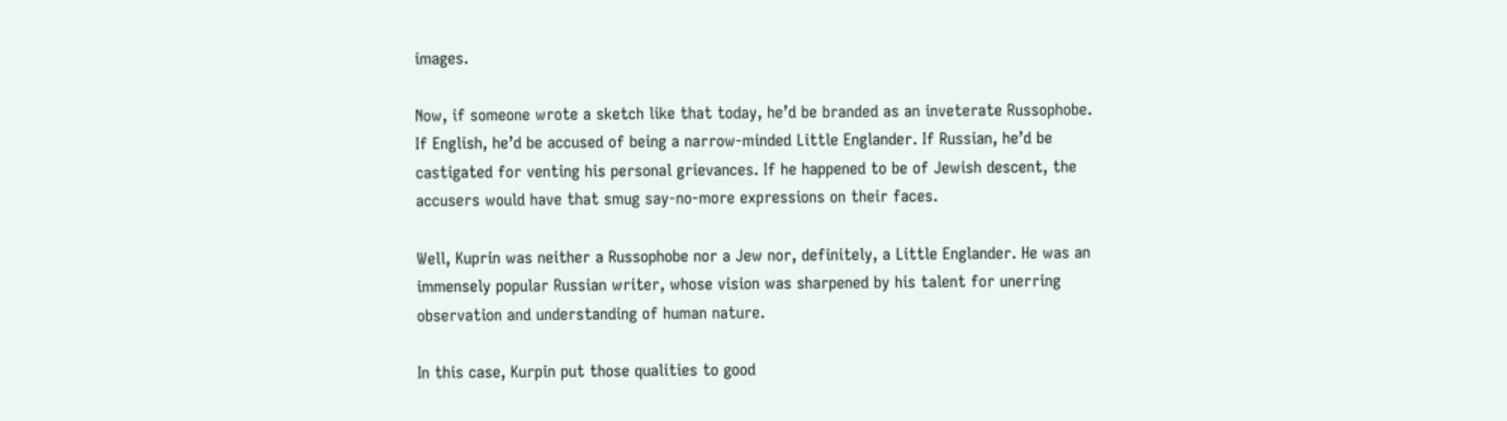images.

Now, if someone wrote a sketch like that today, he’d be branded as an inveterate Russophobe. If English, he’d be accused of being a narrow-minded Little Englander. If Russian, he’d be castigated for venting his personal grievances. If he happened to be of Jewish descent, the accusers would have that smug say-no-more expressions on their faces.

Well, Kuprin was neither a Russophobe nor a Jew nor, definitely, a Little Englander. He was an immensely popular Russian writer, whose vision was sharpened by his talent for unerring observation and understanding of human nature.

In this case, Kurpin put those qualities to good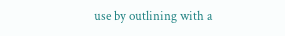use by outlining with a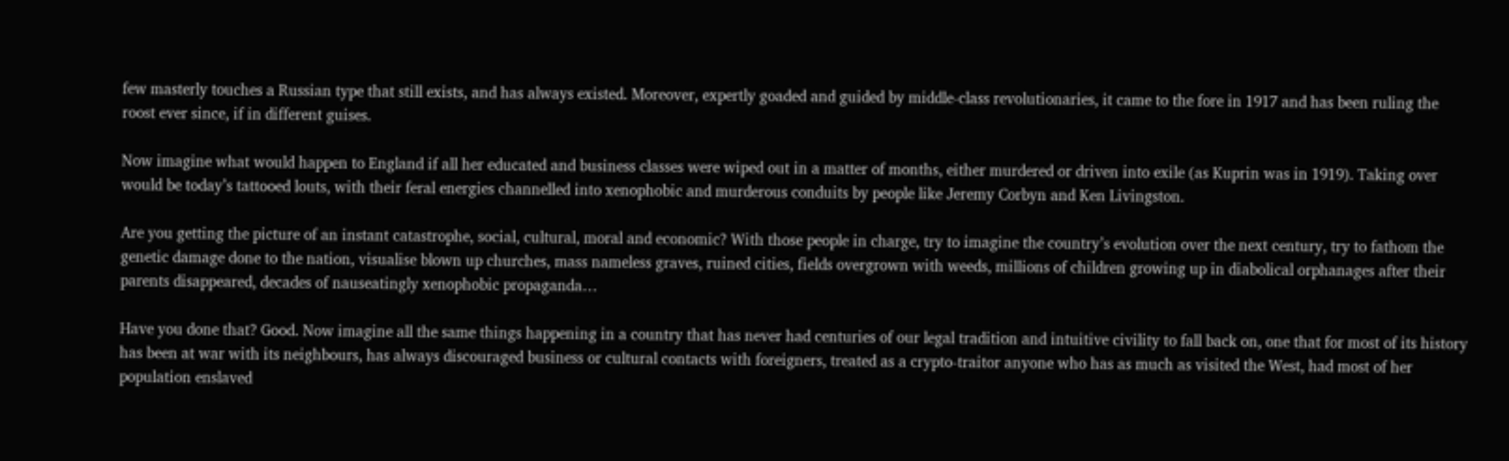few masterly touches a Russian type that still exists, and has always existed. Moreover, expertly goaded and guided by middle-class revolutionaries, it came to the fore in 1917 and has been ruling the roost ever since, if in different guises.

Now imagine what would happen to England if all her educated and business classes were wiped out in a matter of months, either murdered or driven into exile (as Kuprin was in 1919). Taking over would be today’s tattooed louts, with their feral energies channelled into xenophobic and murderous conduits by people like Jeremy Corbyn and Ken Livingston.

Are you getting the picture of an instant catastrophe, social, cultural, moral and economic? With those people in charge, try to imagine the country’s evolution over the next century, try to fathom the genetic damage done to the nation, visualise blown up churches, mass nameless graves, ruined cities, fields overgrown with weeds, millions of children growing up in diabolical orphanages after their parents disappeared, decades of nauseatingly xenophobic propaganda…

Have you done that? Good. Now imagine all the same things happening in a country that has never had centuries of our legal tradition and intuitive civility to fall back on, one that for most of its history has been at war with its neighbours, has always discouraged business or cultural contacts with foreigners, treated as a crypto-traitor anyone who has as much as visited the West, had most of her population enslaved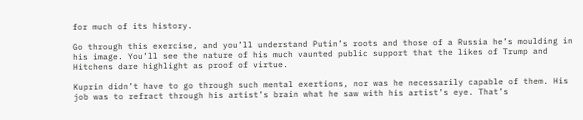for much of its history.

Go through this exercise, and you’ll understand Putin’s roots and those of a Russia he’s moulding in his image. You’ll see the nature of his much vaunted public support that the likes of Trump and Hitchens dare highlight as proof of virtue.

Kuprin didn’t have to go through such mental exertions, nor was he necessarily capable of them. His job was to refract through his artist’s brain what he saw with his artist’s eye. That’s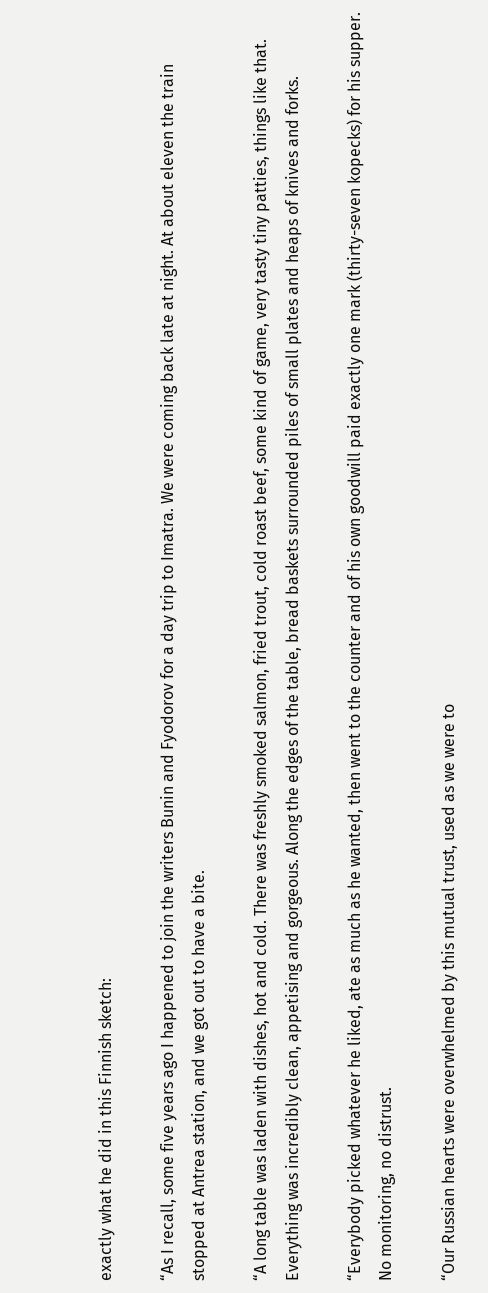exactly what he did in this Finnish sketch:

“As I recall, some five years ago I happened to join the writers Bunin and Fyodorov for a day trip to Imatra. We were coming back late at night. At about eleven the train stopped at Antrea station, and we got out to have a bite.

“A long table was laden with dishes, hot and cold. There was freshly smoked salmon, fried trout, cold roast beef, some kind of game, very tasty tiny patties, things like that. Everything was incredibly clean, appetising and gorgeous. Along the edges of the table, bread baskets surrounded piles of small plates and heaps of knives and forks.

“Everybody picked whatever he liked, ate as much as he wanted, then went to the counter and of his own goodwill paid exactly one mark (thirty-seven kopecks) for his supper. No monitoring, no distrust.

“Our Russian hearts were overwhelmed by this mutual trust, used as we were to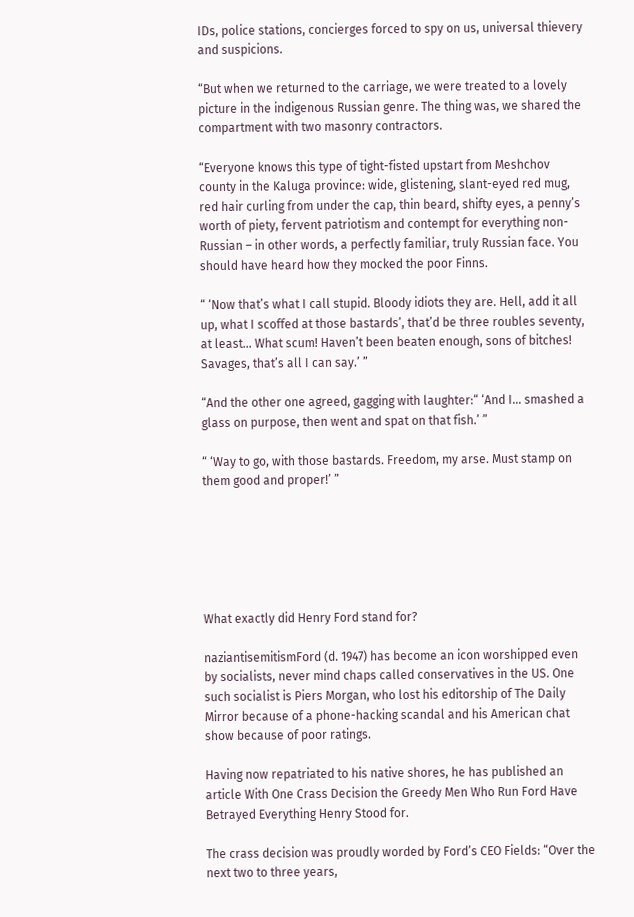IDs, police stations, concierges forced to spy on us, universal thievery and suspicions.

“But when we returned to the carriage, we were treated to a lovely picture in the indigenous Russian genre. The thing was, we shared the compartment with two masonry contractors.

“Everyone knows this type of tight-fisted upstart from Meshchov county in the Kaluga province: wide, glistening, slant-eyed red mug, red hair curling from under the cap, thin beard, shifty eyes, a penny’s worth of piety, fervent patriotism and contempt for everything non-Russian – in other words, a perfectly familiar, truly Russian face. You should have heard how they mocked the poor Finns.

“ ‘Now that’s what I call stupid. Bloody idiots they are. Hell, add it all up, what I scoffed at those bastards’, that’d be three roubles seventy, at least… What scum! Haven’t been beaten enough, sons of bitches! Savages, that’s all I can say.’ ”

“And the other one agreed, gagging with laughter:“ ‘And I… smashed a glass on purpose, then went and spat on that fish.’ ”

“ ‘Way to go, with those bastards. Freedom, my arse. Must stamp on them good and proper!’ ”






What exactly did Henry Ford stand for?

naziantisemitismFord (d. 1947) has become an icon worshipped even by socialists, never mind chaps called conservatives in the US. One such socialist is Piers Morgan, who lost his editorship of The Daily Mirror because of a phone-hacking scandal and his American chat show because of poor ratings.

Having now repatriated to his native shores, he has published an article With One Crass Decision the Greedy Men Who Run Ford Have Betrayed Everything Henry Stood for.

The crass decision was proudly worded by Ford’s CEO Fields: “Over the next two to three years,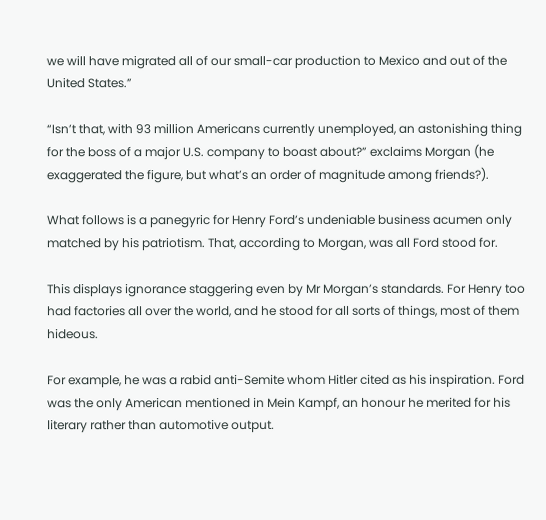we will have migrated all of our small-car production to Mexico and out of the United States.”

“Isn’t that, with 93 million Americans currently unemployed, an astonishing thing for the boss of a major U.S. company to boast about?” exclaims Morgan (he exaggerated the figure, but what’s an order of magnitude among friends?).

What follows is a panegyric for Henry Ford’s undeniable business acumen only matched by his patriotism. That, according to Morgan, was all Ford stood for.

This displays ignorance staggering even by Mr Morgan’s standards. For Henry too had factories all over the world, and he stood for all sorts of things, most of them hideous.

For example, he was a rabid anti-Semite whom Hitler cited as his inspiration. Ford was the only American mentioned in Mein Kampf, an honour he merited for his literary rather than automotive output.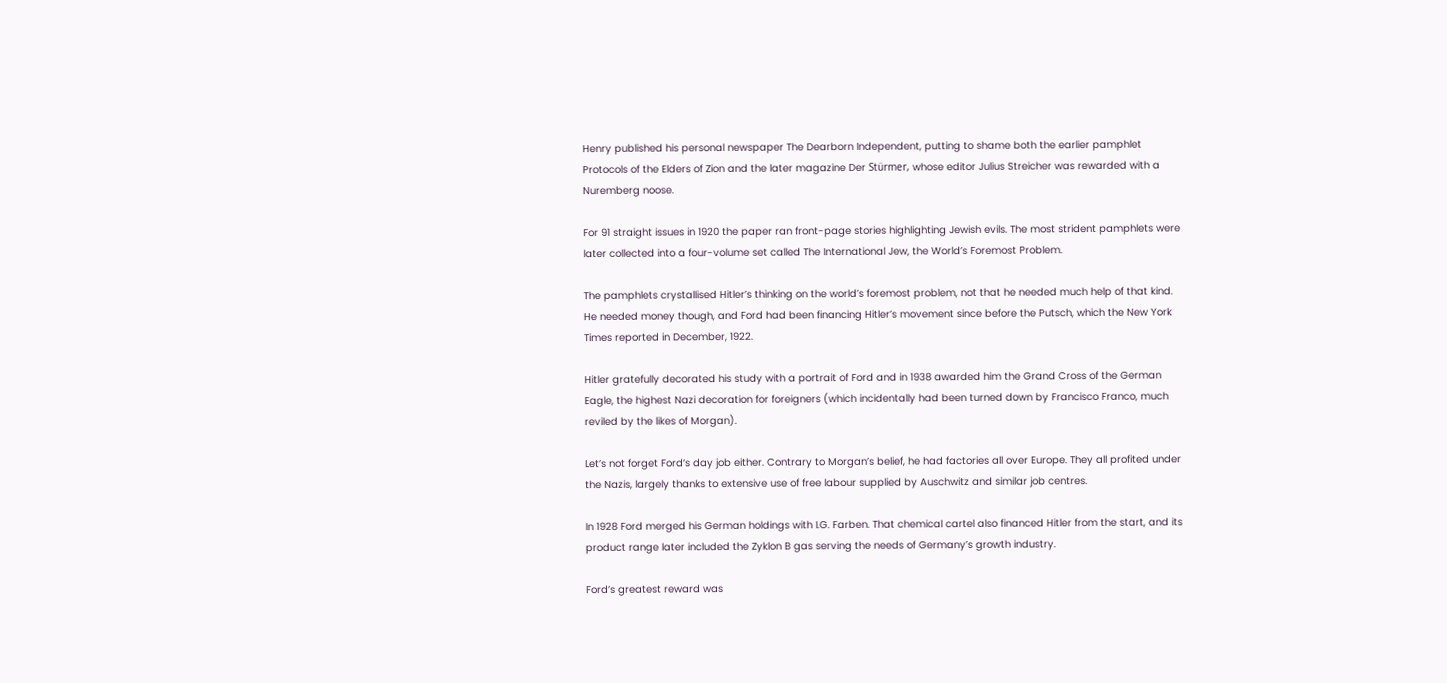Henry published his personal newspaper The Dearborn Independent, putting to shame both the earlier pamphlet Protocols of the Elders of Zion and the later magazine Der Stürmer, whose editor Julius Streicher was rewarded with a Nuremberg noose.

For 91 straight issues in 1920 the paper ran front-page stories highlighting Jewish evils. The most strident pamphlets were later collected into a four-volume set called The International Jew, the World’s Foremost Problem.

The pamphlets crystallised Hitler’s thinking on the world’s foremost problem, not that he needed much help of that kind. He needed money though, and Ford had been financing Hitler’s movement since before the Putsch, which the New York Times reported in December, 1922.

Hitler gratefully decorated his study with a portrait of Ford and in 1938 awarded him the Grand Cross of the German Eagle, the highest Nazi decoration for foreigners (which incidentally had been turned down by Francisco Franco, much reviled by the likes of Morgan).

Let’s not forget Ford’s day job either. Contrary to Morgan’s belief, he had factories all over Europe. They all profited under the Nazis, largely thanks to extensive use of free labour supplied by Auschwitz and similar job centres.

In 1928 Ford merged his German holdings with I.G. Farben. That chemical cartel also financed Hitler from the start, and its product range later included the Zyklon B gas serving the needs of Germany’s growth industry.

Ford’s greatest reward was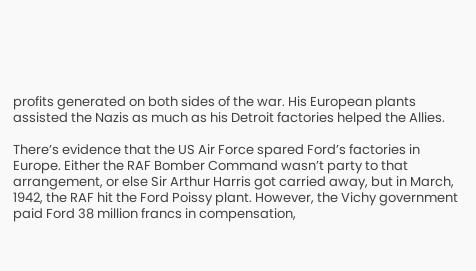profits generated on both sides of the war. His European plants assisted the Nazis as much as his Detroit factories helped the Allies.

There’s evidence that the US Air Force spared Ford’s factories in Europe. Either the RAF Bomber Command wasn’t party to that arrangement, or else Sir Arthur Harris got carried away, but in March, 1942, the RAF hit the Ford Poissy plant. However, the Vichy government paid Ford 38 million francs in compensation,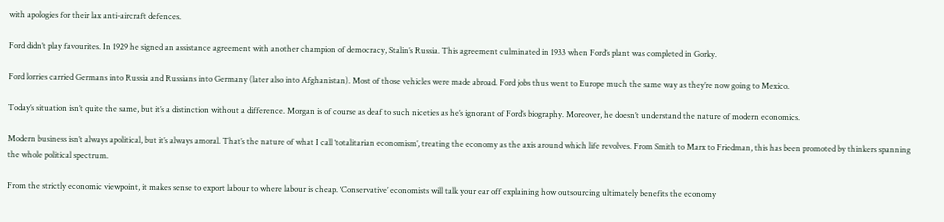with apologies for their lax anti-aircraft defences.

Ford didn’t play favourites. In 1929 he signed an assistance agreement with another champion of democracy, Stalin’s Russia. This agreement culminated in 1933 when Ford’s plant was completed in Gorky.

Ford lorries carried Germans into Russia and Russians into Germany (later also into Afghanistan). Most of those vehicles were made abroad. Ford jobs thus went to Europe much the same way as they’re now going to Mexico.

Today’s situation isn’t quite the same, but it’s a distinction without a difference. Morgan is of course as deaf to such niceties as he’s ignorant of Ford’s biography. Moreover, he doesn’t understand the nature of modern economics.

Modern business isn’t always apolitical, but it’s always amoral. That’s the nature of what I call ‘totalitarian economism’, treating the economy as the axis around which life revolves. From Smith to Marx to Friedman, this has been promoted by thinkers spanning the whole political spectrum.

From the strictly economic viewpoint, it makes sense to export labour to where labour is cheap. ‘Conservative’ economists will talk your ear off explaining how outsourcing ultimately benefits the economy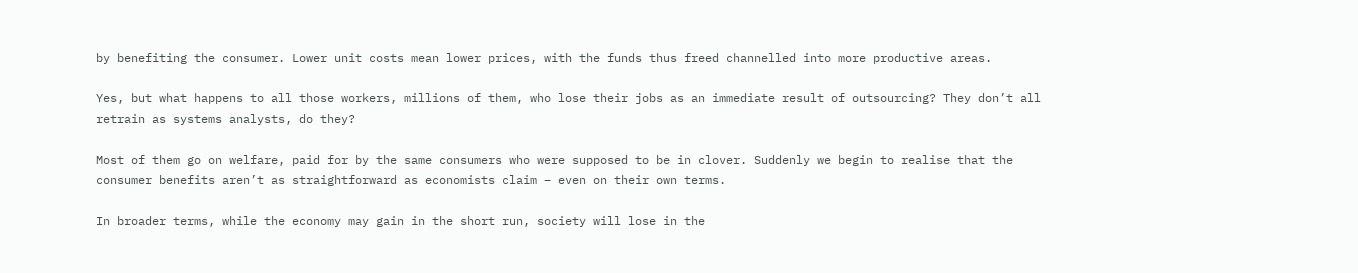by benefiting the consumer. Lower unit costs mean lower prices, with the funds thus freed channelled into more productive areas.

Yes, but what happens to all those workers, millions of them, who lose their jobs as an immediate result of outsourcing? They don’t all retrain as systems analysts, do they?

Most of them go on welfare, paid for by the same consumers who were supposed to be in clover. Suddenly we begin to realise that the consumer benefits aren’t as straightforward as economists claim – even on their own terms.

In broader terms, while the economy may gain in the short run, society will lose in the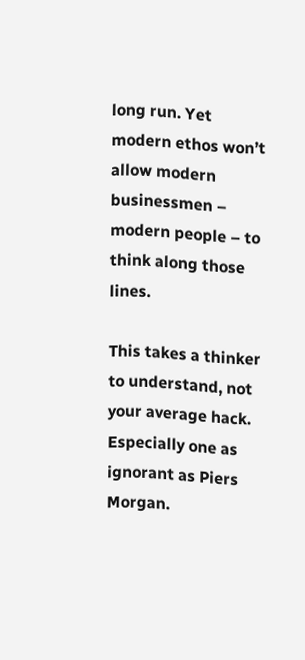long run. Yet modern ethos won’t allow modern businessmen – modern people – to think along those lines.

This takes a thinker to understand, not your average hack. Especially one as ignorant as Piers Morgan.